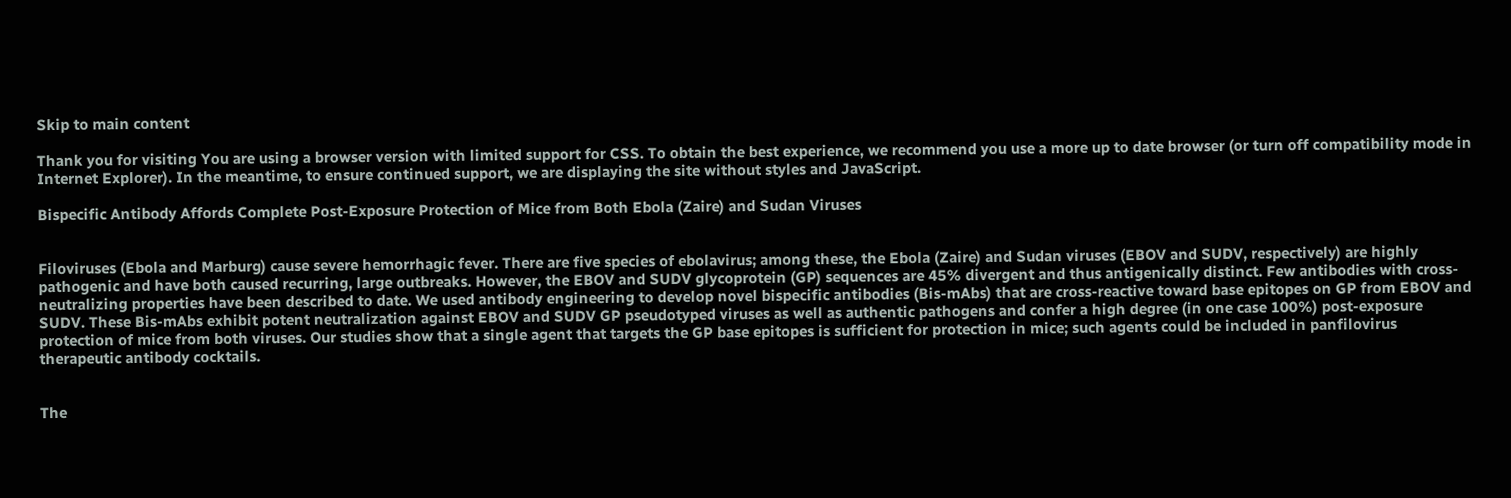Skip to main content

Thank you for visiting You are using a browser version with limited support for CSS. To obtain the best experience, we recommend you use a more up to date browser (or turn off compatibility mode in Internet Explorer). In the meantime, to ensure continued support, we are displaying the site without styles and JavaScript.

Bispecific Antibody Affords Complete Post-Exposure Protection of Mice from Both Ebola (Zaire) and Sudan Viruses


Filoviruses (Ebola and Marburg) cause severe hemorrhagic fever. There are five species of ebolavirus; among these, the Ebola (Zaire) and Sudan viruses (EBOV and SUDV, respectively) are highly pathogenic and have both caused recurring, large outbreaks. However, the EBOV and SUDV glycoprotein (GP) sequences are 45% divergent and thus antigenically distinct. Few antibodies with cross-neutralizing properties have been described to date. We used antibody engineering to develop novel bispecific antibodies (Bis-mAbs) that are cross-reactive toward base epitopes on GP from EBOV and SUDV. These Bis-mAbs exhibit potent neutralization against EBOV and SUDV GP pseudotyped viruses as well as authentic pathogens and confer a high degree (in one case 100%) post-exposure protection of mice from both viruses. Our studies show that a single agent that targets the GP base epitopes is sufficient for protection in mice; such agents could be included in panfilovirus therapeutic antibody cocktails.


The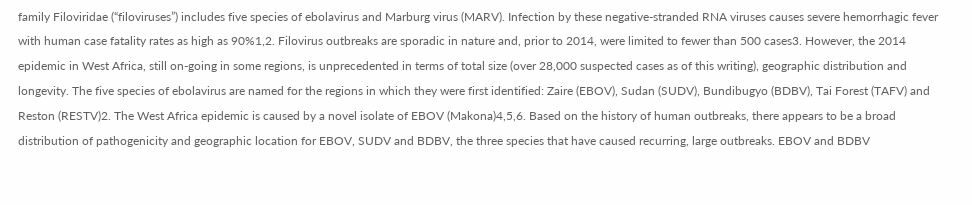family Filoviridae (“filoviruses”) includes five species of ebolavirus and Marburg virus (MARV). Infection by these negative-stranded RNA viruses causes severe hemorrhagic fever with human case fatality rates as high as 90%1,2. Filovirus outbreaks are sporadic in nature and, prior to 2014, were limited to fewer than 500 cases3. However, the 2014 epidemic in West Africa, still on-going in some regions, is unprecedented in terms of total size (over 28,000 suspected cases as of this writing), geographic distribution and longevity. The five species of ebolavirus are named for the regions in which they were first identified: Zaire (EBOV), Sudan (SUDV), Bundibugyo (BDBV), Tai Forest (TAFV) and Reston (RESTV)2. The West Africa epidemic is caused by a novel isolate of EBOV (Makona)4,5,6. Based on the history of human outbreaks, there appears to be a broad distribution of pathogenicity and geographic location for EBOV, SUDV and BDBV, the three species that have caused recurring, large outbreaks. EBOV and BDBV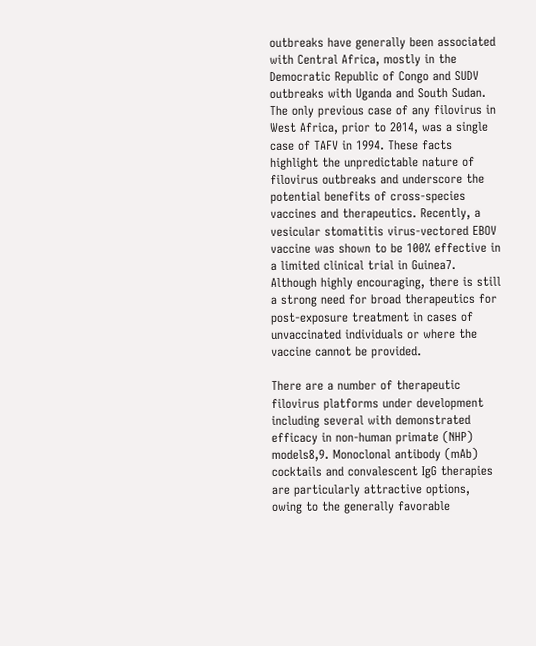outbreaks have generally been associated with Central Africa, mostly in the Democratic Republic of Congo and SUDV outbreaks with Uganda and South Sudan. The only previous case of any filovirus in West Africa, prior to 2014, was a single case of TAFV in 1994. These facts highlight the unpredictable nature of filovirus outbreaks and underscore the potential benefits of cross-species vaccines and therapeutics. Recently, a vesicular stomatitis virus-vectored EBOV vaccine was shown to be 100% effective in a limited clinical trial in Guinea7. Although highly encouraging, there is still a strong need for broad therapeutics for post-exposure treatment in cases of unvaccinated individuals or where the vaccine cannot be provided.

There are a number of therapeutic filovirus platforms under development including several with demonstrated efficacy in non-human primate (NHP) models8,9. Monoclonal antibody (mAb) cocktails and convalescent IgG therapies are particularly attractive options, owing to the generally favorable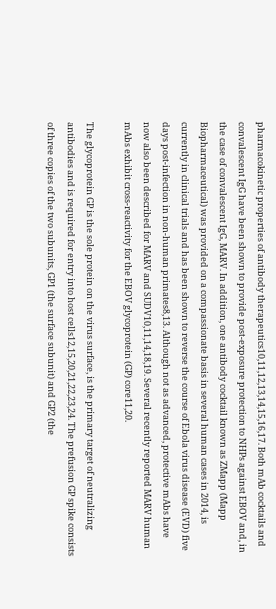pharmacokinetic properties of antibody therapeutics10,11,12,13,14,15,16,17. Both mAb cocktails and convalescent IgG have been shown to provide post-exposure protection to NHPs against EBOV and, in the case of convalescent IgG, MARV. In addition, one antibody cocktail known as ZMapp (Mapp Biopharmaceutical) was provided on a compassionate basis in several human cases in 2014, is currently in clinical trials and has been shown to reverse the course of Ebola virus disease (EVD) five days post-infection in non-human primates8,13. Although not as advanced, protective mAbs have now also been described for MARV and SUDV10,11,14,18,19. Several recently reported MARV human mAbs exhibit cross-reactivity for the EBOV glycoprotein (GP) core11,20.

The glycoprotein GP is the sole protein on the virus surface, is the primary target of neutralizing antibodies and is required for entry into host cells12,15,20,21,22,23,24. The prefusion GP spike consists of three copies of the two subunits, GP1 (the surface subunit) and GP2 (the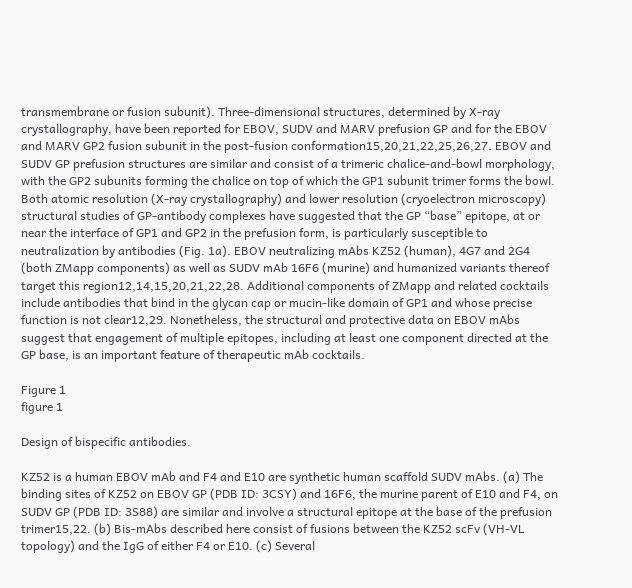transmembrane or fusion subunit). Three-dimensional structures, determined by X-ray crystallography, have been reported for EBOV, SUDV and MARV prefusion GP and for the EBOV and MARV GP2 fusion subunit in the post-fusion conformation15,20,21,22,25,26,27. EBOV and SUDV GP prefusion structures are similar and consist of a trimeric chalice-and-bowl morphology, with the GP2 subunits forming the chalice on top of which the GP1 subunit trimer forms the bowl. Both atomic resolution (X-ray crystallography) and lower resolution (cryoelectron microscopy) structural studies of GP-antibody complexes have suggested that the GP “base” epitope, at or near the interface of GP1 and GP2 in the prefusion form, is particularly susceptible to neutralization by antibodies (Fig. 1a). EBOV neutralizing mAbs KZ52 (human), 4G7 and 2G4 (both ZMapp components) as well as SUDV mAb 16F6 (murine) and humanized variants thereof target this region12,14,15,20,21,22,28. Additional components of ZMapp and related cocktails include antibodies that bind in the glycan cap or mucin-like domain of GP1 and whose precise function is not clear12,29. Nonetheless, the structural and protective data on EBOV mAbs suggest that engagement of multiple epitopes, including at least one component directed at the GP base, is an important feature of therapeutic mAb cocktails.

Figure 1
figure 1

Design of bispecific antibodies.

KZ52 is a human EBOV mAb and F4 and E10 are synthetic human scaffold SUDV mAbs. (a) The binding sites of KZ52 on EBOV GP (PDB ID: 3CSY) and 16F6, the murine parent of E10 and F4, on SUDV GP (PDB ID: 3S88) are similar and involve a structural epitope at the base of the prefusion trimer15,22. (b) Bis-mAbs described here consist of fusions between the KZ52 scFv (VH-VL topology) and the IgG of either F4 or E10. (c) Several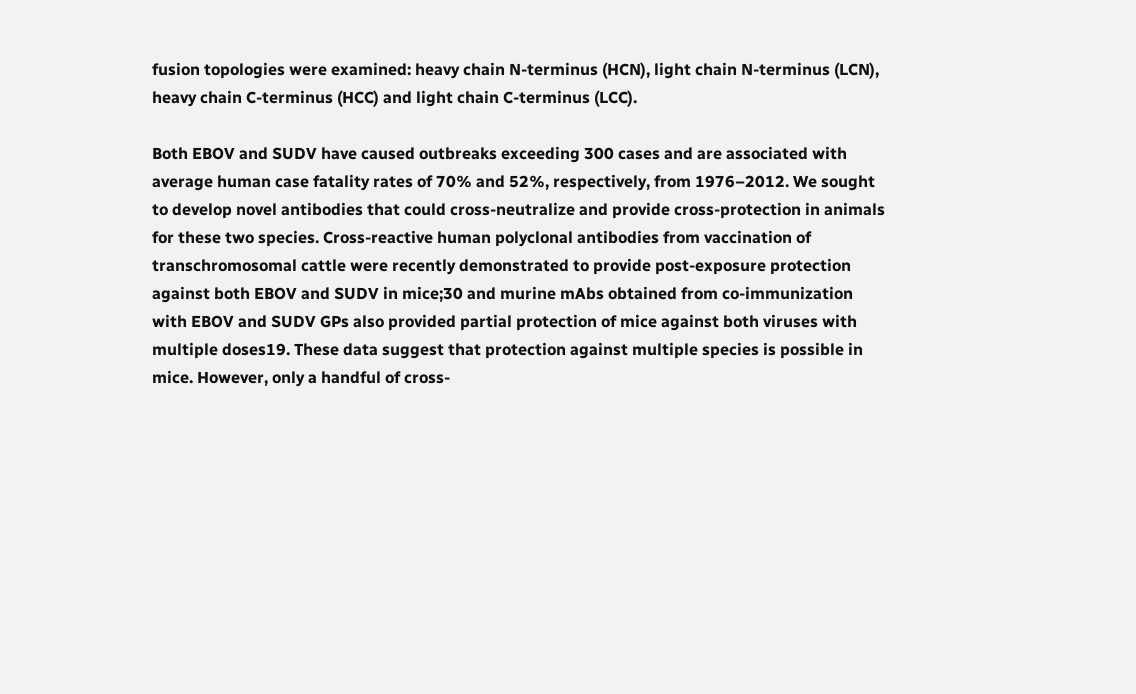fusion topologies were examined: heavy chain N-terminus (HCN), light chain N-terminus (LCN), heavy chain C-terminus (HCC) and light chain C-terminus (LCC).

Both EBOV and SUDV have caused outbreaks exceeding 300 cases and are associated with average human case fatality rates of 70% and 52%, respectively, from 1976–2012. We sought to develop novel antibodies that could cross-neutralize and provide cross-protection in animals for these two species. Cross-reactive human polyclonal antibodies from vaccination of transchromosomal cattle were recently demonstrated to provide post-exposure protection against both EBOV and SUDV in mice;30 and murine mAbs obtained from co-immunization with EBOV and SUDV GPs also provided partial protection of mice against both viruses with multiple doses19. These data suggest that protection against multiple species is possible in mice. However, only a handful of cross-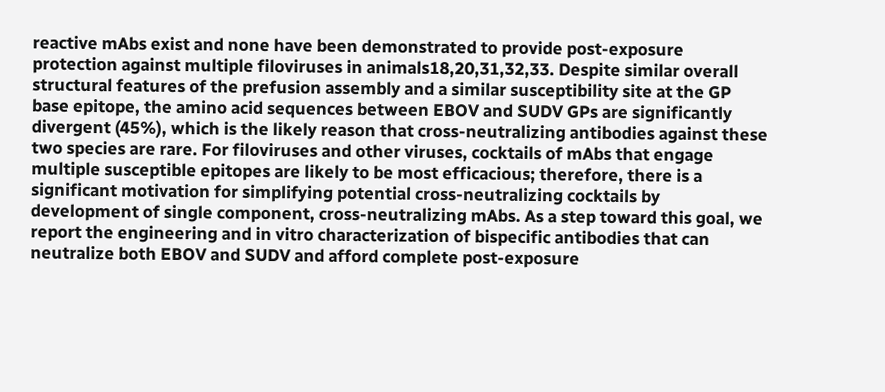reactive mAbs exist and none have been demonstrated to provide post-exposure protection against multiple filoviruses in animals18,20,31,32,33. Despite similar overall structural features of the prefusion assembly and a similar susceptibility site at the GP base epitope, the amino acid sequences between EBOV and SUDV GPs are significantly divergent (45%), which is the likely reason that cross-neutralizing antibodies against these two species are rare. For filoviruses and other viruses, cocktails of mAbs that engage multiple susceptible epitopes are likely to be most efficacious; therefore, there is a significant motivation for simplifying potential cross-neutralizing cocktails by development of single component, cross-neutralizing mAbs. As a step toward this goal, we report the engineering and in vitro characterization of bispecific antibodies that can neutralize both EBOV and SUDV and afford complete post-exposure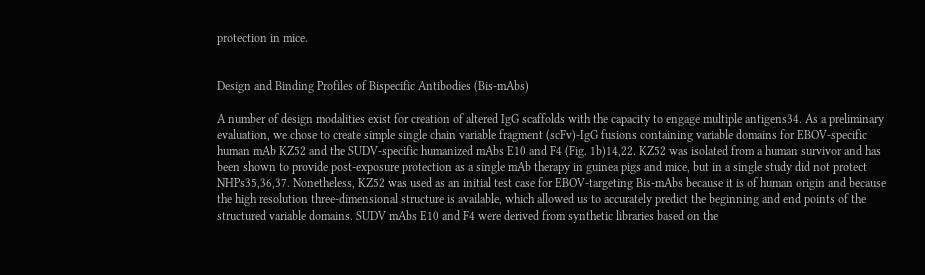protection in mice.


Design and Binding Profiles of Bispecific Antibodies (Bis-mAbs)

A number of design modalities exist for creation of altered IgG scaffolds with the capacity to engage multiple antigens34. As a preliminary evaluation, we chose to create simple single chain variable fragment (scFv)-IgG fusions containing variable domains for EBOV-specific human mAb KZ52 and the SUDV-specific humanized mAbs E10 and F4 (Fig. 1b)14,22. KZ52 was isolated from a human survivor and has been shown to provide post-exposure protection as a single mAb therapy in guinea pigs and mice, but in a single study did not protect NHPs35,36,37. Nonetheless, KZ52 was used as an initial test case for EBOV-targeting Bis-mAbs because it is of human origin and because the high resolution three-dimensional structure is available, which allowed us to accurately predict the beginning and end points of the structured variable domains. SUDV mAbs E10 and F4 were derived from synthetic libraries based on the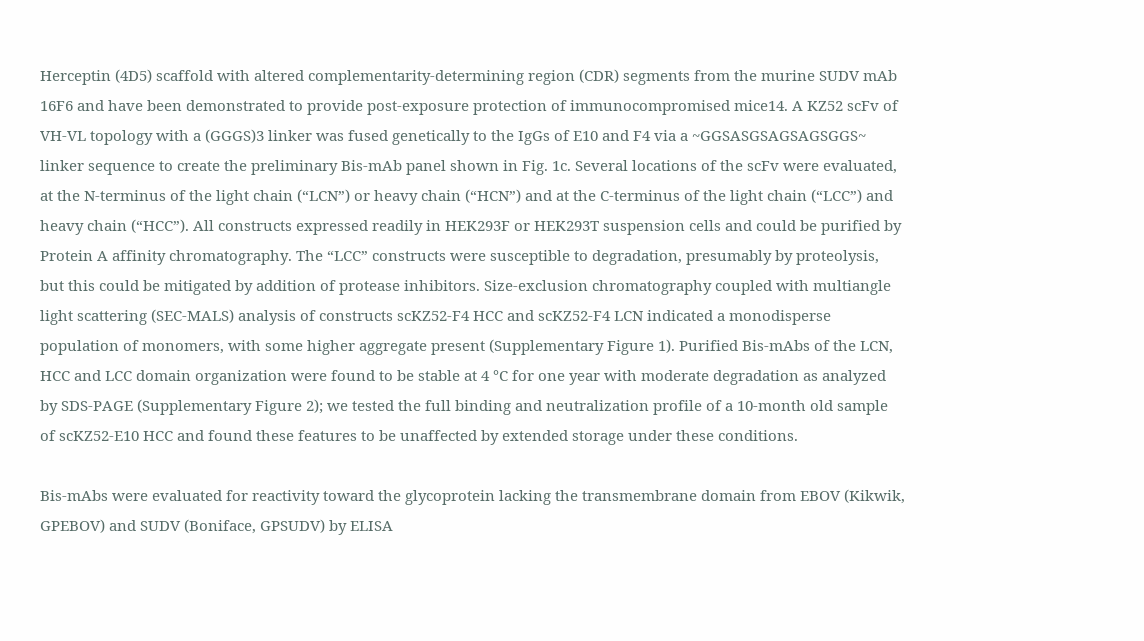Herceptin (4D5) scaffold with altered complementarity-determining region (CDR) segments from the murine SUDV mAb 16F6 and have been demonstrated to provide post-exposure protection of immunocompromised mice14. A KZ52 scFv of VH-VL topology with a (GGGS)3 linker was fused genetically to the IgGs of E10 and F4 via a ~GGSASGSAGSAGSGGS~ linker sequence to create the preliminary Bis-mAb panel shown in Fig. 1c. Several locations of the scFv were evaluated, at the N-terminus of the light chain (“LCN”) or heavy chain (“HCN”) and at the C-terminus of the light chain (“LCC”) and heavy chain (“HCC”). All constructs expressed readily in HEK293F or HEK293T suspension cells and could be purified by Protein A affinity chromatography. The “LCC” constructs were susceptible to degradation, presumably by proteolysis, but this could be mitigated by addition of protease inhibitors. Size-exclusion chromatography coupled with multiangle light scattering (SEC-MALS) analysis of constructs scKZ52-F4 HCC and scKZ52-F4 LCN indicated a monodisperse population of monomers, with some higher aggregate present (Supplementary Figure 1). Purified Bis-mAbs of the LCN, HCC and LCC domain organization were found to be stable at 4 °C for one year with moderate degradation as analyzed by SDS-PAGE (Supplementary Figure 2); we tested the full binding and neutralization profile of a 10-month old sample of scKZ52-E10 HCC and found these features to be unaffected by extended storage under these conditions.

Bis-mAbs were evaluated for reactivity toward the glycoprotein lacking the transmembrane domain from EBOV (Kikwik, GPEBOV) and SUDV (Boniface, GPSUDV) by ELISA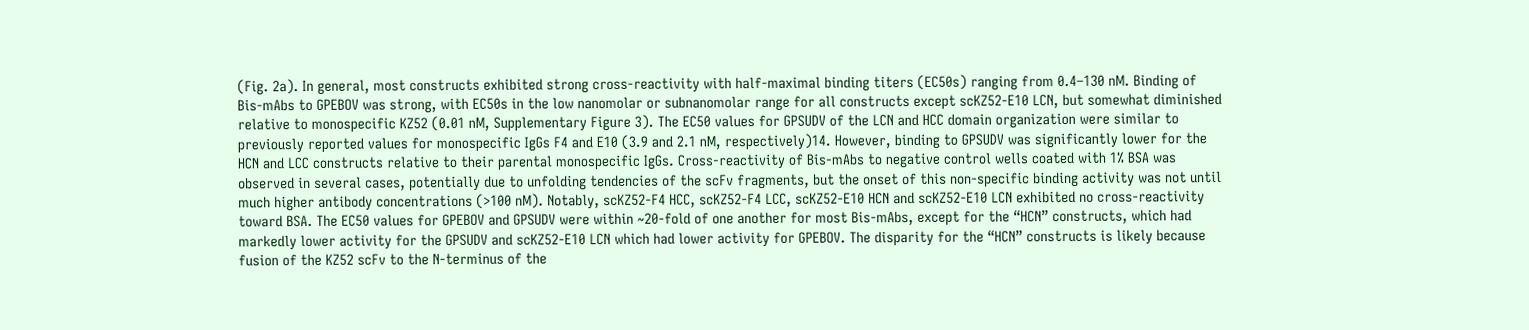(Fig. 2a). In general, most constructs exhibited strong cross-reactivity with half-maximal binding titers (EC50s) ranging from 0.4–130 nM. Binding of Bis-mAbs to GPEBOV was strong, with EC50s in the low nanomolar or subnanomolar range for all constructs except scKZ52-E10 LCN, but somewhat diminished relative to monospecific KZ52 (0.01 nM, Supplementary Figure 3). The EC50 values for GPSUDV of the LCN and HCC domain organization were similar to previously reported values for monospecific IgGs F4 and E10 (3.9 and 2.1 nM, respectively)14. However, binding to GPSUDV was significantly lower for the HCN and LCC constructs relative to their parental monospecific IgGs. Cross-reactivity of Bis-mAbs to negative control wells coated with 1% BSA was observed in several cases, potentially due to unfolding tendencies of the scFv fragments, but the onset of this non-specific binding activity was not until much higher antibody concentrations (>100 nM). Notably, scKZ52-F4 HCC, scKZ52-F4 LCC, scKZ52-E10 HCN and scKZ52-E10 LCN exhibited no cross-reactivity toward BSA. The EC50 values for GPEBOV and GPSUDV were within ~20-fold of one another for most Bis-mAbs, except for the “HCN” constructs, which had markedly lower activity for the GPSUDV and scKZ52-E10 LCN which had lower activity for GPEBOV. The disparity for the “HCN” constructs is likely because fusion of the KZ52 scFv to the N-terminus of the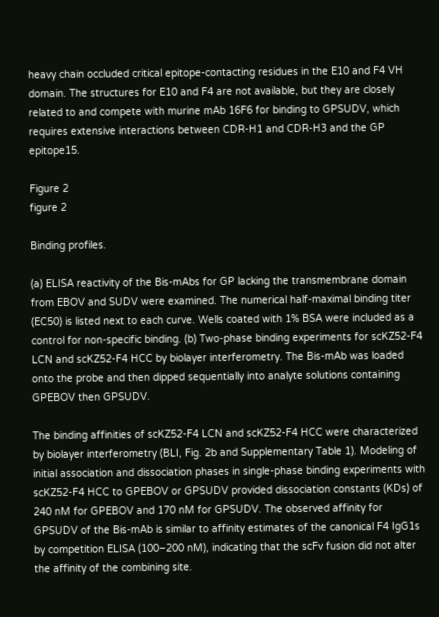heavy chain occluded critical epitope-contacting residues in the E10 and F4 VH domain. The structures for E10 and F4 are not available, but they are closely related to and compete with murine mAb 16F6 for binding to GPSUDV, which requires extensive interactions between CDR-H1 and CDR-H3 and the GP epitope15.

Figure 2
figure 2

Binding profiles.

(a) ELISA reactivity of the Bis-mAbs for GP lacking the transmembrane domain from EBOV and SUDV were examined. The numerical half-maximal binding titer (EC50) is listed next to each curve. Wells coated with 1% BSA were included as a control for non-specific binding. (b) Two-phase binding experiments for scKZ52-F4 LCN and scKZ52-F4 HCC by biolayer interferometry. The Bis-mAb was loaded onto the probe and then dipped sequentially into analyte solutions containing GPEBOV then GPSUDV.

The binding affinities of scKZ52-F4 LCN and scKZ52-F4 HCC were characterized by biolayer interferometry (BLI, Fig. 2b and Supplementary Table 1). Modeling of initial association and dissociation phases in single-phase binding experiments with scKZ52-F4 HCC to GPEBOV or GPSUDV provided dissociation constants (KDs) of 240 nM for GPEBOV and 170 nM for GPSUDV. The observed affinity for GPSUDV of the Bis-mAb is similar to affinity estimates of the canonical F4 IgG1s by competition ELISA (100–200 nM), indicating that the scFv fusion did not alter the affinity of the combining site.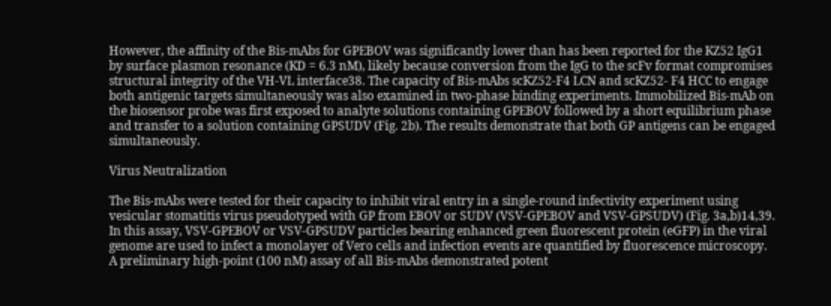However, the affinity of the Bis-mAbs for GPEBOV was significantly lower than has been reported for the KZ52 IgG1 by surface plasmon resonance (KD = 6.3 nM), likely because conversion from the IgG to the scFv format compromises structural integrity of the VH-VL interface38. The capacity of Bis-mAbs scKZ52-F4 LCN and scKZ52- F4 HCC to engage both antigenic targets simultaneously was also examined in two-phase binding experiments. Immobilized Bis-mAb on the biosensor probe was first exposed to analyte solutions containing GPEBOV followed by a short equilibrium phase and transfer to a solution containing GPSUDV (Fig. 2b). The results demonstrate that both GP antigens can be engaged simultaneously.

Virus Neutralization

The Bis-mAbs were tested for their capacity to inhibit viral entry in a single-round infectivity experiment using vesicular stomatitis virus pseudotyped with GP from EBOV or SUDV (VSV-GPEBOV and VSV-GPSUDV) (Fig. 3a,b)14,39. In this assay, VSV-GPEBOV or VSV-GPSUDV particles bearing enhanced green fluorescent protein (eGFP) in the viral genome are used to infect a monolayer of Vero cells and infection events are quantified by fluorescence microscopy. A preliminary high-point (100 nM) assay of all Bis-mAbs demonstrated potent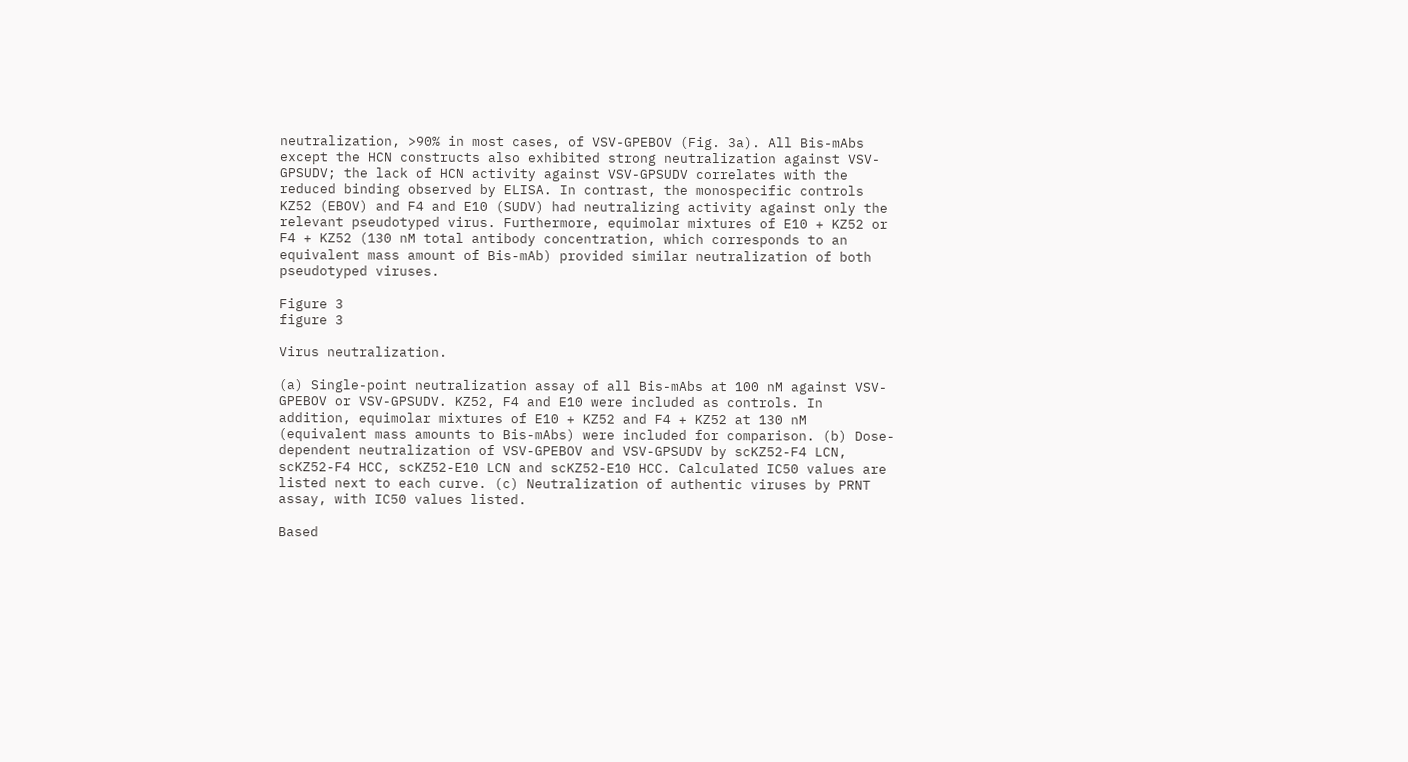neutralization, >90% in most cases, of VSV-GPEBOV (Fig. 3a). All Bis-mAbs except the HCN constructs also exhibited strong neutralization against VSV-GPSUDV; the lack of HCN activity against VSV-GPSUDV correlates with the reduced binding observed by ELISA. In contrast, the monospecific controls KZ52 (EBOV) and F4 and E10 (SUDV) had neutralizing activity against only the relevant pseudotyped virus. Furthermore, equimolar mixtures of E10 + KZ52 or F4 + KZ52 (130 nM total antibody concentration, which corresponds to an equivalent mass amount of Bis-mAb) provided similar neutralization of both pseudotyped viruses.

Figure 3
figure 3

Virus neutralization.

(a) Single-point neutralization assay of all Bis-mAbs at 100 nM against VSV-GPEBOV or VSV-GPSUDV. KZ52, F4 and E10 were included as controls. In addition, equimolar mixtures of E10 + KZ52 and F4 + KZ52 at 130 nM (equivalent mass amounts to Bis-mAbs) were included for comparison. (b) Dose-dependent neutralization of VSV-GPEBOV and VSV-GPSUDV by scKZ52-F4 LCN, scKZ52-F4 HCC, scKZ52-E10 LCN and scKZ52-E10 HCC. Calculated IC50 values are listed next to each curve. (c) Neutralization of authentic viruses by PRNT assay, with IC50 values listed.

Based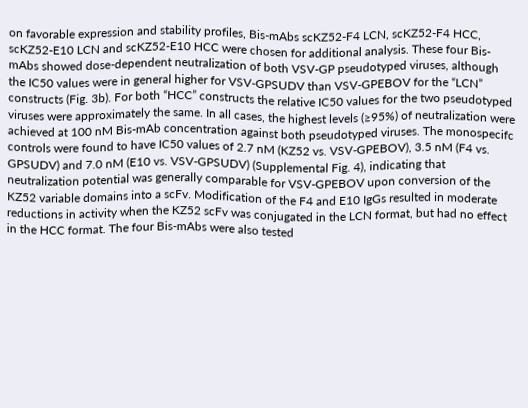on favorable expression and stability profiles, Bis-mAbs scKZ52-F4 LCN, scKZ52-F4 HCC, scKZ52-E10 LCN and scKZ52-E10 HCC were chosen for additional analysis. These four Bis-mAbs showed dose-dependent neutralization of both VSV-GP pseudotyped viruses, although the IC50 values were in general higher for VSV-GPSUDV than VSV-GPEBOV for the “LCN” constructs (Fig. 3b). For both “HCC” constructs the relative IC50 values for the two pseudotyped viruses were approximately the same. In all cases, the highest levels (≥95%) of neutralization were achieved at 100 nM Bis-mAb concentration against both pseudotyped viruses. The monospecifc controls were found to have IC50 values of 2.7 nM (KZ52 vs. VSV-GPEBOV), 3.5 nM (F4 vs. GPSUDV) and 7.0 nM (E10 vs. VSV-GPSUDV) (Supplemental Fig. 4), indicating that neutralization potential was generally comparable for VSV-GPEBOV upon conversion of the KZ52 variable domains into a scFv. Modification of the F4 and E10 IgGs resulted in moderate reductions in activity when the KZ52 scFv was conjugated in the LCN format, but had no effect in the HCC format. The four Bis-mAbs were also tested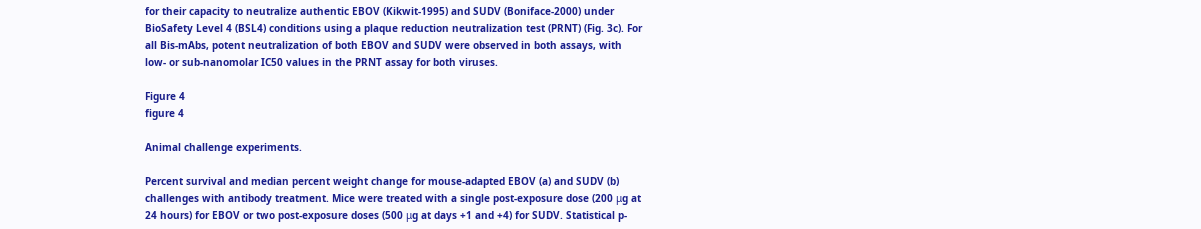for their capacity to neutralize authentic EBOV (Kikwit-1995) and SUDV (Boniface-2000) under BioSafety Level 4 (BSL4) conditions using a plaque reduction neutralization test (PRNT) (Fig. 3c). For all Bis-mAbs, potent neutralization of both EBOV and SUDV were observed in both assays, with low- or sub-nanomolar IC50 values in the PRNT assay for both viruses.

Figure 4
figure 4

Animal challenge experiments.

Percent survival and median percent weight change for mouse-adapted EBOV (a) and SUDV (b) challenges with antibody treatment. Mice were treated with a single post-exposure dose (200 μg at 24 hours) for EBOV or two post-exposure doses (500 μg at days +1 and +4) for SUDV. Statistical p-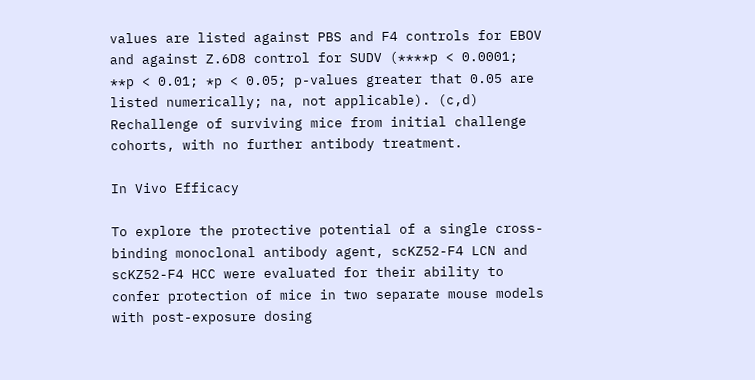values are listed against PBS and F4 controls for EBOV and against Z.6D8 control for SUDV (****p < 0.0001; **p < 0.01; *p < 0.05; p-values greater that 0.05 are listed numerically; na, not applicable). (c,d) Rechallenge of surviving mice from initial challenge cohorts, with no further antibody treatment.

In Vivo Efficacy

To explore the protective potential of a single cross-binding monoclonal antibody agent, scKZ52-F4 LCN and scKZ52-F4 HCC were evaluated for their ability to confer protection of mice in two separate mouse models with post-exposure dosing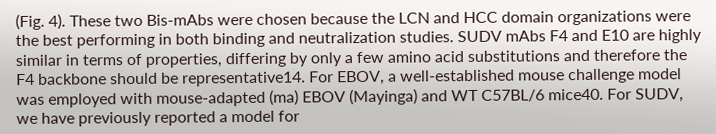(Fig. 4). These two Bis-mAbs were chosen because the LCN and HCC domain organizations were the best performing in both binding and neutralization studies. SUDV mAbs F4 and E10 are highly similar in terms of properties, differing by only a few amino acid substitutions and therefore the F4 backbone should be representative14. For EBOV, a well-established mouse challenge model was employed with mouse-adapted (ma) EBOV (Mayinga) and WT C57BL/6 mice40. For SUDV, we have previously reported a model for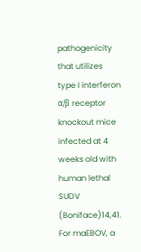pathogenicity that utilizes type I interferon α/β receptor knockout mice infected at 4 weeks old with human lethal SUDV (Boniface)14,41. For maEBOV, a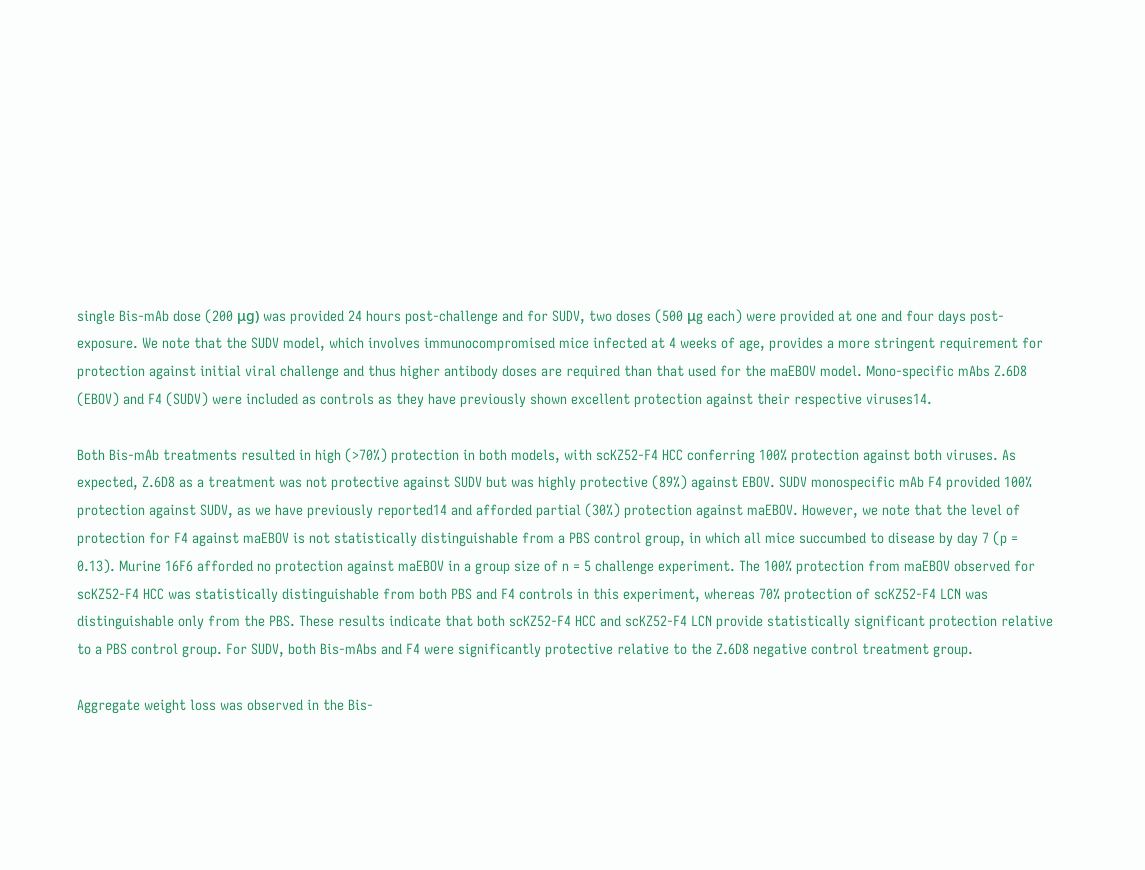single Bis-mAb dose (200 μg) was provided 24 hours post-challenge and for SUDV, two doses (500 μg each) were provided at one and four days post-exposure. We note that the SUDV model, which involves immunocompromised mice infected at 4 weeks of age, provides a more stringent requirement for protection against initial viral challenge and thus higher antibody doses are required than that used for the maEBOV model. Mono-specific mAbs Z.6D8 (EBOV) and F4 (SUDV) were included as controls as they have previously shown excellent protection against their respective viruses14.

Both Bis-mAb treatments resulted in high (>70%) protection in both models, with scKZ52-F4 HCC conferring 100% protection against both viruses. As expected, Z.6D8 as a treatment was not protective against SUDV but was highly protective (89%) against EBOV. SUDV monospecific mAb F4 provided 100% protection against SUDV, as we have previously reported14 and afforded partial (30%) protection against maEBOV. However, we note that the level of protection for F4 against maEBOV is not statistically distinguishable from a PBS control group, in which all mice succumbed to disease by day 7 (p = 0.13). Murine 16F6 afforded no protection against maEBOV in a group size of n = 5 challenge experiment. The 100% protection from maEBOV observed for scKZ52-F4 HCC was statistically distinguishable from both PBS and F4 controls in this experiment, whereas 70% protection of scKZ52-F4 LCN was distinguishable only from the PBS. These results indicate that both scKZ52-F4 HCC and scKZ52-F4 LCN provide statistically significant protection relative to a PBS control group. For SUDV, both Bis-mAbs and F4 were significantly protective relative to the Z.6D8 negative control treatment group.

Aggregate weight loss was observed in the Bis-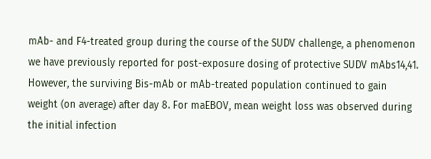mAb- and F4-treated group during the course of the SUDV challenge, a phenomenon we have previously reported for post-exposure dosing of protective SUDV mAbs14,41. However, the surviving Bis-mAb or mAb-treated population continued to gain weight (on average) after day 8. For maEBOV, mean weight loss was observed during the initial infection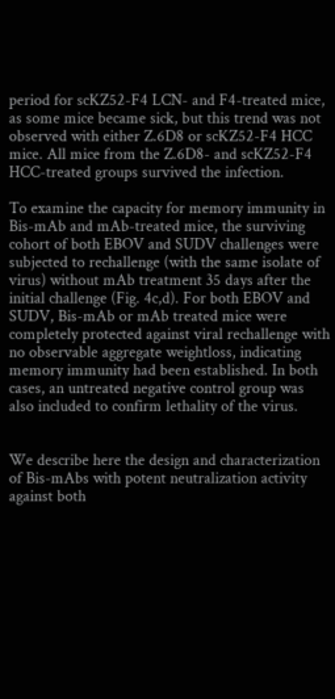period for scKZ52-F4 LCN- and F4-treated mice, as some mice became sick, but this trend was not observed with either Z.6D8 or scKZ52-F4 HCC mice. All mice from the Z.6D8- and scKZ52-F4 HCC-treated groups survived the infection.

To examine the capacity for memory immunity in Bis-mAb and mAb-treated mice, the surviving cohort of both EBOV and SUDV challenges were subjected to rechallenge (with the same isolate of virus) without mAb treatment 35 days after the initial challenge (Fig. 4c,d). For both EBOV and SUDV, Bis-mAb or mAb treated mice were completely protected against viral rechallenge with no observable aggregate weightloss, indicating memory immunity had been established. In both cases, an untreated negative control group was also included to confirm lethality of the virus.


We describe here the design and characterization of Bis-mAbs with potent neutralization activity against both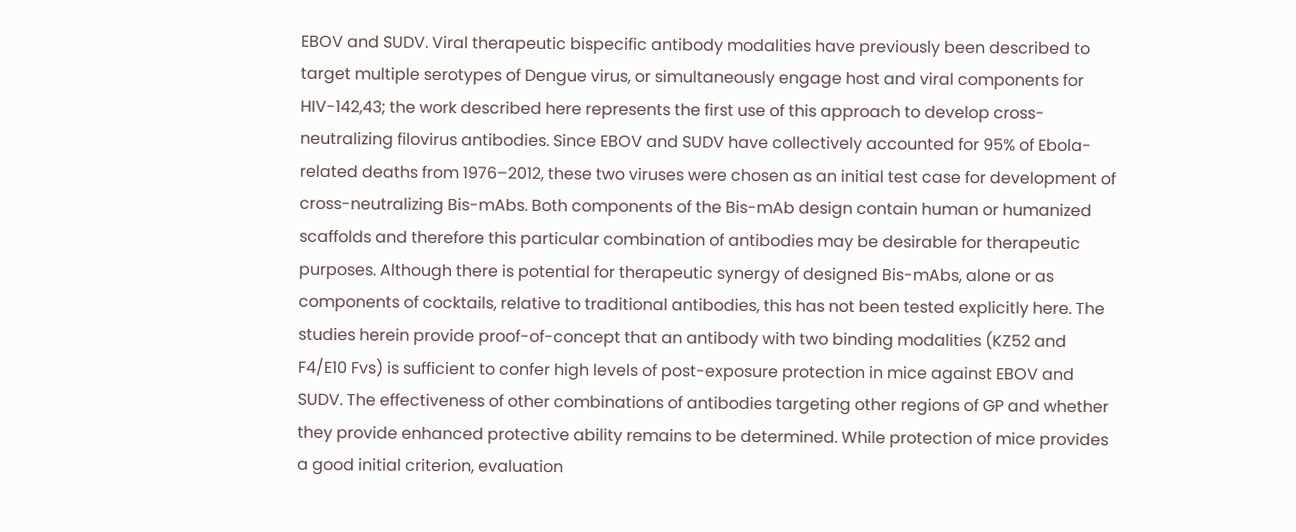EBOV and SUDV. Viral therapeutic bispecific antibody modalities have previously been described to target multiple serotypes of Dengue virus, or simultaneously engage host and viral components for HIV-142,43; the work described here represents the first use of this approach to develop cross-neutralizing filovirus antibodies. Since EBOV and SUDV have collectively accounted for 95% of Ebola-related deaths from 1976–2012, these two viruses were chosen as an initial test case for development of cross-neutralizing Bis-mAbs. Both components of the Bis-mAb design contain human or humanized scaffolds and therefore this particular combination of antibodies may be desirable for therapeutic purposes. Although there is potential for therapeutic synergy of designed Bis-mAbs, alone or as components of cocktails, relative to traditional antibodies, this has not been tested explicitly here. The studies herein provide proof-of-concept that an antibody with two binding modalities (KZ52 and F4/E10 Fvs) is sufficient to confer high levels of post-exposure protection in mice against EBOV and SUDV. The effectiveness of other combinations of antibodies targeting other regions of GP and whether they provide enhanced protective ability remains to be determined. While protection of mice provides a good initial criterion, evaluation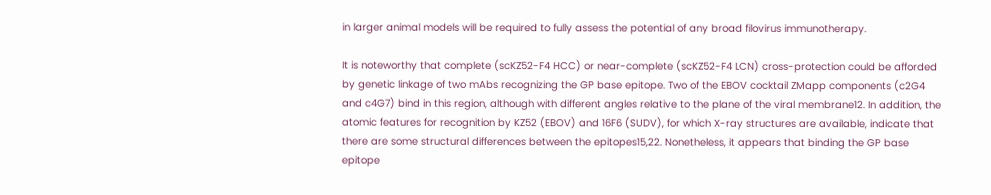in larger animal models will be required to fully assess the potential of any broad filovirus immunotherapy.

It is noteworthy that complete (scKZ52-F4 HCC) or near-complete (scKZ52-F4 LCN) cross-protection could be afforded by genetic linkage of two mAbs recognizing the GP base epitope. Two of the EBOV cocktail ZMapp components (c2G4 and c4G7) bind in this region, although with different angles relative to the plane of the viral membrane12. In addition, the atomic features for recognition by KZ52 (EBOV) and 16F6 (SUDV), for which X-ray structures are available, indicate that there are some structural differences between the epitopes15,22. Nonetheless, it appears that binding the GP base epitope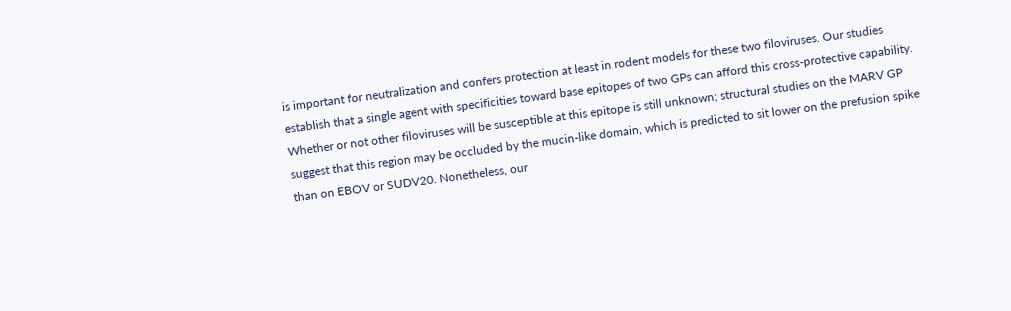is important for neutralization and confers protection at least in rodent models for these two filoviruses. Our studies establish that a single agent with specificities toward base epitopes of two GPs can afford this cross-protective capability. Whether or not other filoviruses will be susceptible at this epitope is still unknown; structural studies on the MARV GP suggest that this region may be occluded by the mucin-like domain, which is predicted to sit lower on the prefusion spike than on EBOV or SUDV20. Nonetheless, our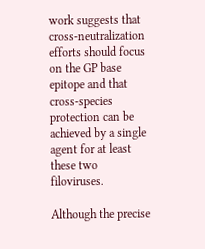work suggests that cross-neutralization efforts should focus on the GP base epitope and that cross-species protection can be achieved by a single agent for at least these two filoviruses.

Although the precise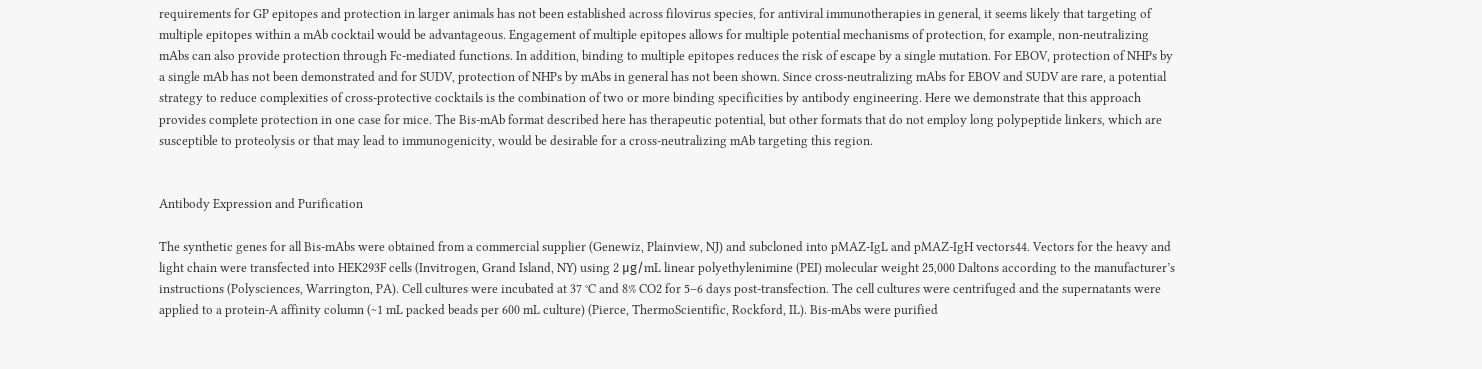requirements for GP epitopes and protection in larger animals has not been established across filovirus species, for antiviral immunotherapies in general, it seems likely that targeting of multiple epitopes within a mAb cocktail would be advantageous. Engagement of multiple epitopes allows for multiple potential mechanisms of protection, for example, non-neutralizing mAbs can also provide protection through Fc-mediated functions. In addition, binding to multiple epitopes reduces the risk of escape by a single mutation. For EBOV, protection of NHPs by a single mAb has not been demonstrated and for SUDV, protection of NHPs by mAbs in general has not been shown. Since cross-neutralizing mAbs for EBOV and SUDV are rare, a potential strategy to reduce complexities of cross-protective cocktails is the combination of two or more binding specificities by antibody engineering. Here we demonstrate that this approach provides complete protection in one case for mice. The Bis-mAb format described here has therapeutic potential, but other formats that do not employ long polypeptide linkers, which are susceptible to proteolysis or that may lead to immunogenicity, would be desirable for a cross-neutralizing mAb targeting this region.


Antibody Expression and Purification

The synthetic genes for all Bis-mAbs were obtained from a commercial supplier (Genewiz, Plainview, NJ) and subcloned into pMAZ-IgL and pMAZ-IgH vectors44. Vectors for the heavy and light chain were transfected into HEK293F cells (Invitrogen, Grand Island, NY) using 2 μg/mL linear polyethylenimine (PEI) molecular weight 25,000 Daltons according to the manufacturer’s instructions (Polysciences, Warrington, PA). Cell cultures were incubated at 37 °C and 8% CO2 for 5–6 days post-transfection. The cell cultures were centrifuged and the supernatants were applied to a protein-A affinity column (~1 mL packed beads per 600 mL culture) (Pierce, ThermoScientific, Rockford, IL). Bis-mAbs were purified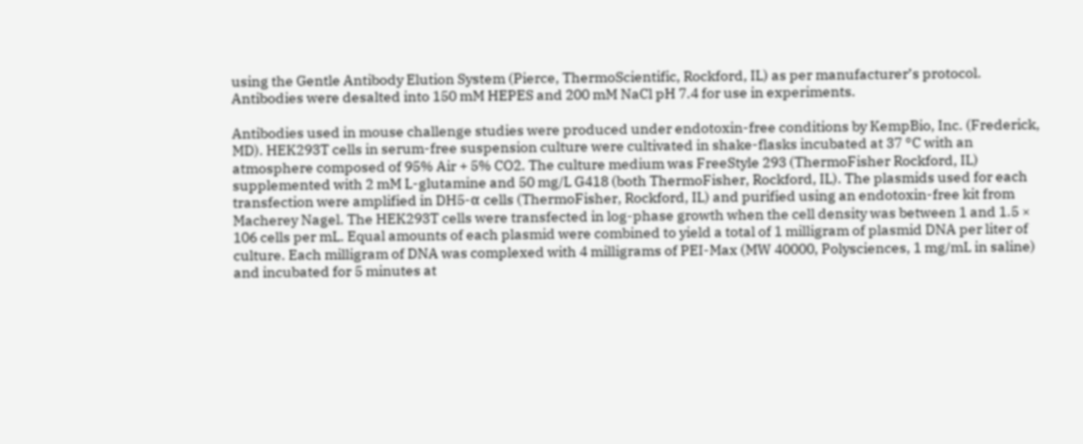using the Gentle Antibody Elution System (Pierce, ThermoScientific, Rockford, IL) as per manufacturer’s protocol. Antibodies were desalted into 150 mM HEPES and 200 mM NaCl pH 7.4 for use in experiments.

Antibodies used in mouse challenge studies were produced under endotoxin-free conditions by KempBio, Inc. (Frederick, MD). HEK293T cells in serum-free suspension culture were cultivated in shake-flasks incubated at 37 °C with an atmosphere composed of 95% Air + 5% CO2. The culture medium was FreeStyle 293 (ThermoFisher Rockford, IL) supplemented with 2 mM L-glutamine and 50 mg/L G418 (both ThermoFisher, Rockford, IL). The plasmids used for each transfection were amplified in DH5-α cells (ThermoFisher, Rockford, IL) and purified using an endotoxin-free kit from Macherey Nagel. The HEK293T cells were transfected in log-phase growth when the cell density was between 1 and 1.5 × 106 cells per mL. Equal amounts of each plasmid were combined to yield a total of 1 milligram of plasmid DNA per liter of culture. Each milligram of DNA was complexed with 4 milligrams of PEI-Max (MW 40000, Polysciences, 1 mg/mL in saline) and incubated for 5 minutes at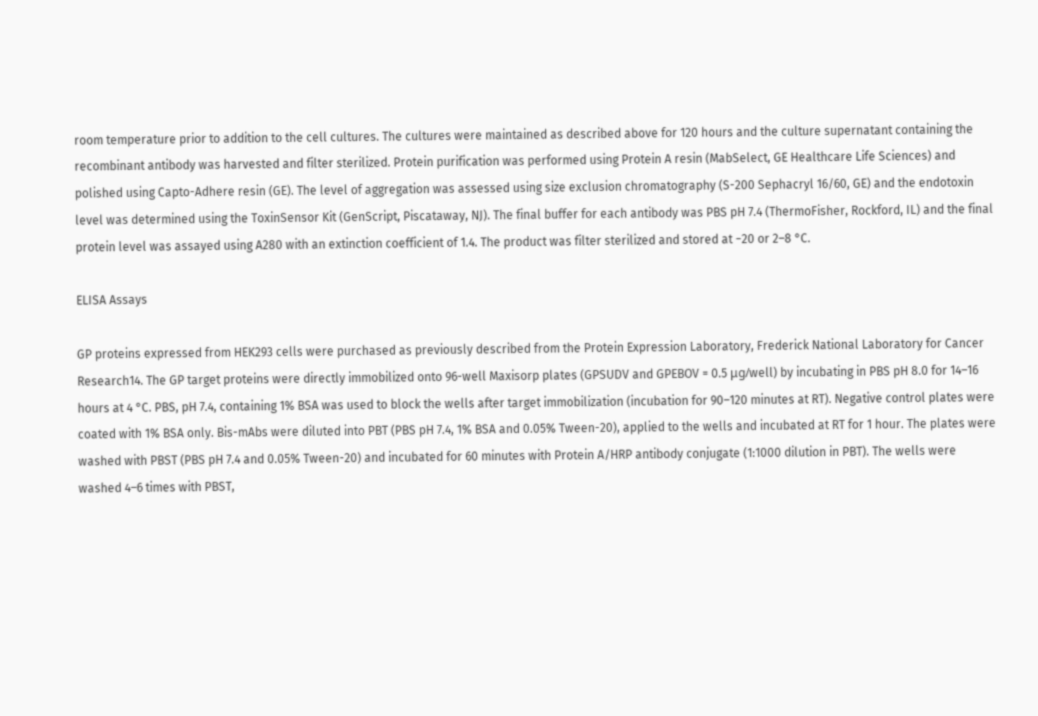room temperature prior to addition to the cell cultures. The cultures were maintained as described above for 120 hours and the culture supernatant containing the recombinant antibody was harvested and filter sterilized. Protein purification was performed using Protein A resin (MabSelect, GE Healthcare Life Sciences) and polished using Capto-Adhere resin (GE). The level of aggregation was assessed using size exclusion chromatography (S-200 Sephacryl 16/60, GE) and the endotoxin level was determined using the ToxinSensor Kit (GenScript, Piscataway, NJ). The final buffer for each antibody was PBS pH 7.4 (ThermoFisher, Rockford, IL) and the final protein level was assayed using A280 with an extinction coefficient of 1.4. The product was filter sterilized and stored at −20 or 2–8 °C.

ELISA Assays

GP proteins expressed from HEK293 cells were purchased as previously described from the Protein Expression Laboratory, Frederick National Laboratory for Cancer Research14. The GP target proteins were directly immobilized onto 96-well Maxisorp plates (GPSUDV and GPEBOV = 0.5 μg/well) by incubating in PBS pH 8.0 for 14–16 hours at 4 °C. PBS, pH 7.4, containing 1% BSA was used to block the wells after target immobilization (incubation for 90–120 minutes at RT). Negative control plates were coated with 1% BSA only. Bis-mAbs were diluted into PBT (PBS pH 7.4, 1% BSA and 0.05% Tween-20), applied to the wells and incubated at RT for 1 hour. The plates were washed with PBST (PBS pH 7.4 and 0.05% Tween-20) and incubated for 60 minutes with Protein A/HRP antibody conjugate (1:1000 dilution in PBT). The wells were washed 4–6 times with PBST,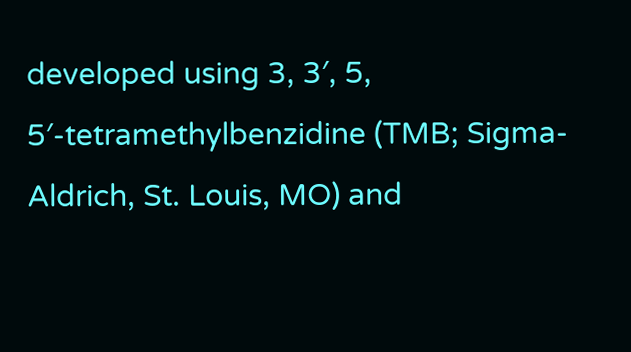developed using 3, 3′, 5, 5′-tetramethylbenzidine (TMB; Sigma-Aldrich, St. Louis, MO) and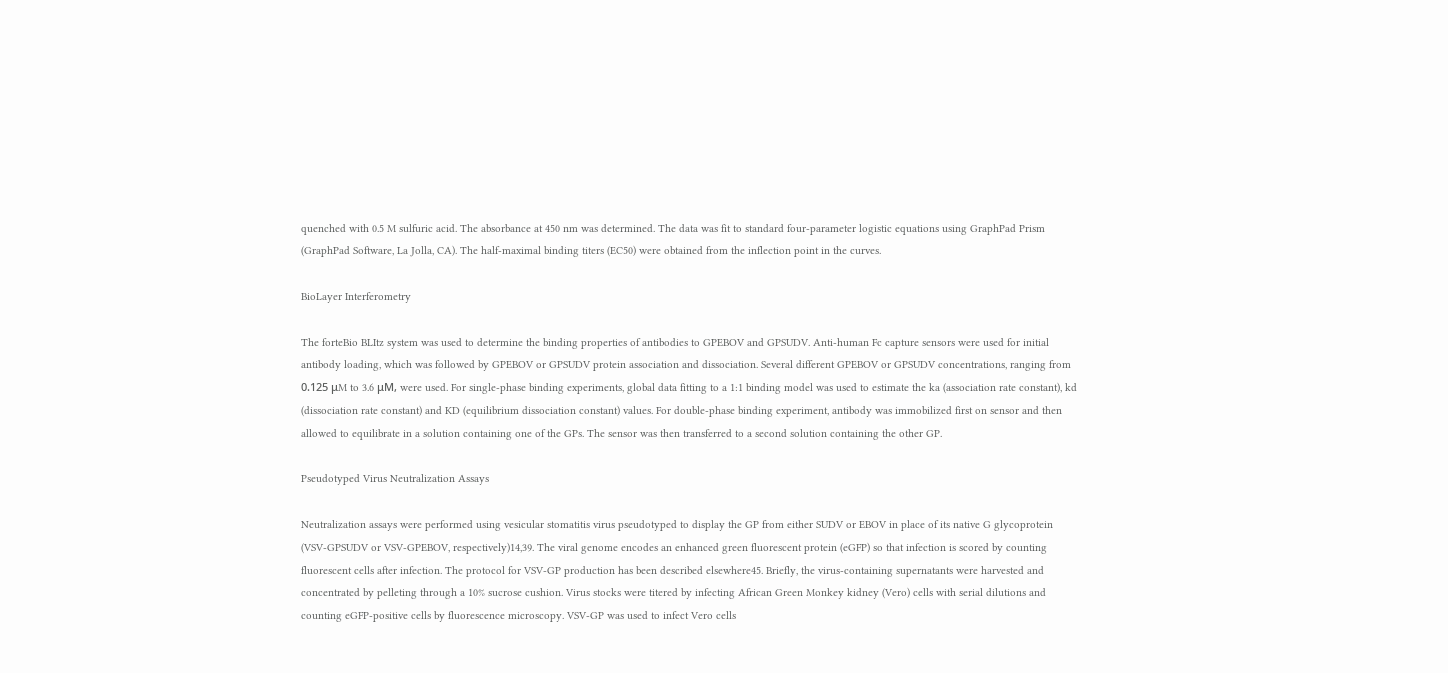quenched with 0.5 M sulfuric acid. The absorbance at 450 nm was determined. The data was fit to standard four-parameter logistic equations using GraphPad Prism (GraphPad Software, La Jolla, CA). The half-maximal binding titers (EC50) were obtained from the inflection point in the curves.

BioLayer Interferometry

The forteBio BLItz system was used to determine the binding properties of antibodies to GPEBOV and GPSUDV. Anti-human Fc capture sensors were used for initial antibody loading, which was followed by GPEBOV or GPSUDV protein association and dissociation. Several different GPEBOV or GPSUDV concentrations, ranging from 0.125 μM to 3.6 μM, were used. For single-phase binding experiments, global data fitting to a 1:1 binding model was used to estimate the ka (association rate constant), kd (dissociation rate constant) and KD (equilibrium dissociation constant) values. For double-phase binding experiment, antibody was immobilized first on sensor and then allowed to equilibrate in a solution containing one of the GPs. The sensor was then transferred to a second solution containing the other GP.

Pseudotyped Virus Neutralization Assays

Neutralization assays were performed using vesicular stomatitis virus pseudotyped to display the GP from either SUDV or EBOV in place of its native G glycoprotein (VSV-GPSUDV or VSV-GPEBOV, respectively)14,39. The viral genome encodes an enhanced green fluorescent protein (eGFP) so that infection is scored by counting fluorescent cells after infection. The protocol for VSV-GP production has been described elsewhere45. Briefly, the virus-containing supernatants were harvested and concentrated by pelleting through a 10% sucrose cushion. Virus stocks were titered by infecting African Green Monkey kidney (Vero) cells with serial dilutions and counting eGFP-positive cells by fluorescence microscopy. VSV-GP was used to infect Vero cells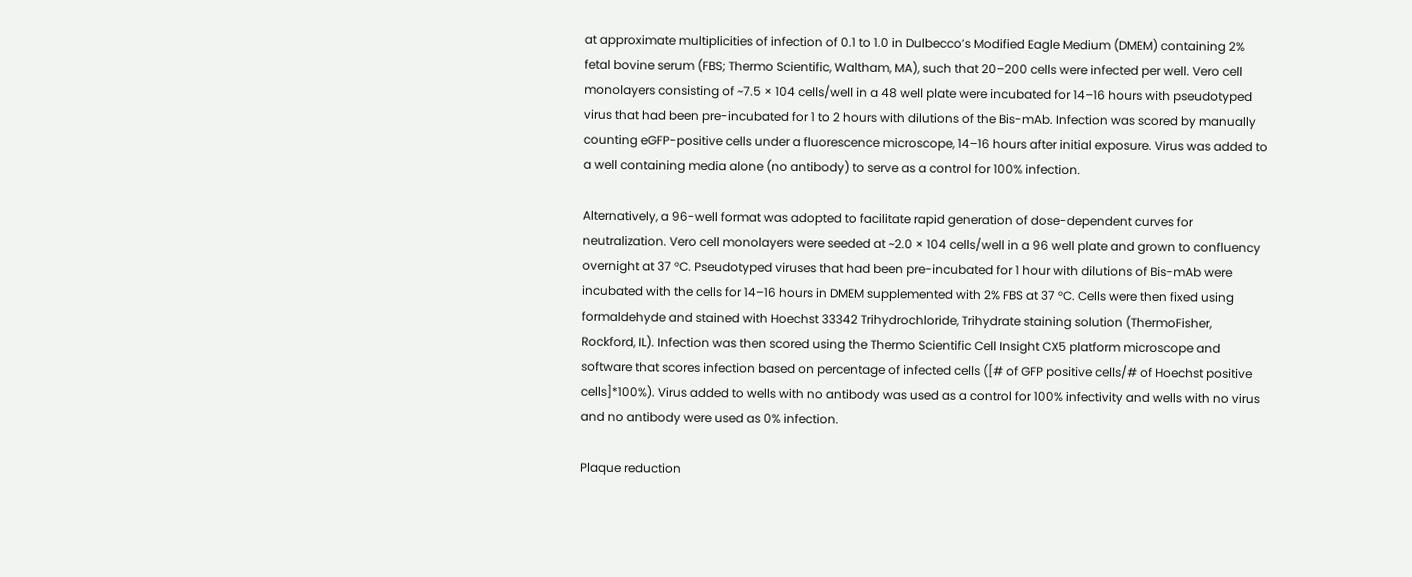at approximate multiplicities of infection of 0.1 to 1.0 in Dulbecco’s Modified Eagle Medium (DMEM) containing 2% fetal bovine serum (FBS; Thermo Scientific, Waltham, MA), such that 20–200 cells were infected per well. Vero cell monolayers consisting of ~7.5 × 104 cells/well in a 48 well plate were incubated for 14–16 hours with pseudotyped virus that had been pre-incubated for 1 to 2 hours with dilutions of the Bis-mAb. Infection was scored by manually counting eGFP-positive cells under a fluorescence microscope, 14–16 hours after initial exposure. Virus was added to a well containing media alone (no antibody) to serve as a control for 100% infection.

Alternatively, a 96-well format was adopted to facilitate rapid generation of dose-dependent curves for neutralization. Vero cell monolayers were seeded at ~2.0 × 104 cells/well in a 96 well plate and grown to confluency overnight at 37 °C. Pseudotyped viruses that had been pre-incubated for 1 hour with dilutions of Bis-mAb were incubated with the cells for 14–16 hours in DMEM supplemented with 2% FBS at 37 °C. Cells were then fixed using formaldehyde and stained with Hoechst 33342 Trihydrochloride, Trihydrate staining solution (ThermoFisher, Rockford, IL). Infection was then scored using the Thermo Scientific Cell Insight CX5 platform microscope and software that scores infection based on percentage of infected cells ([# of GFP positive cells/# of Hoechst positive cells]*100%). Virus added to wells with no antibody was used as a control for 100% infectivity and wells with no virus and no antibody were used as 0% infection.

Plaque reduction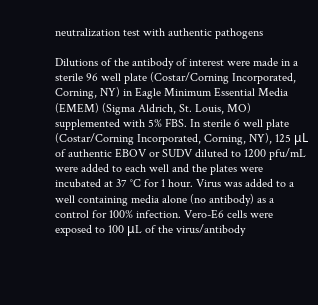neutralization test with authentic pathogens

Dilutions of the antibody of interest were made in a sterile 96 well plate (Costar/Corning Incorporated, Corning, NY) in Eagle Minimum Essential Media (EMEM) (Sigma Aldrich, St. Louis, MO) supplemented with 5% FBS. In sterile 6 well plate (Costar/Corning Incorporated, Corning, NY), 125 μL of authentic EBOV or SUDV diluted to 1200 pfu/mL were added to each well and the plates were incubated at 37 °C for 1 hour. Virus was added to a well containing media alone (no antibody) as a control for 100% infection. Vero-E6 cells were exposed to 100 μL of the virus/antibody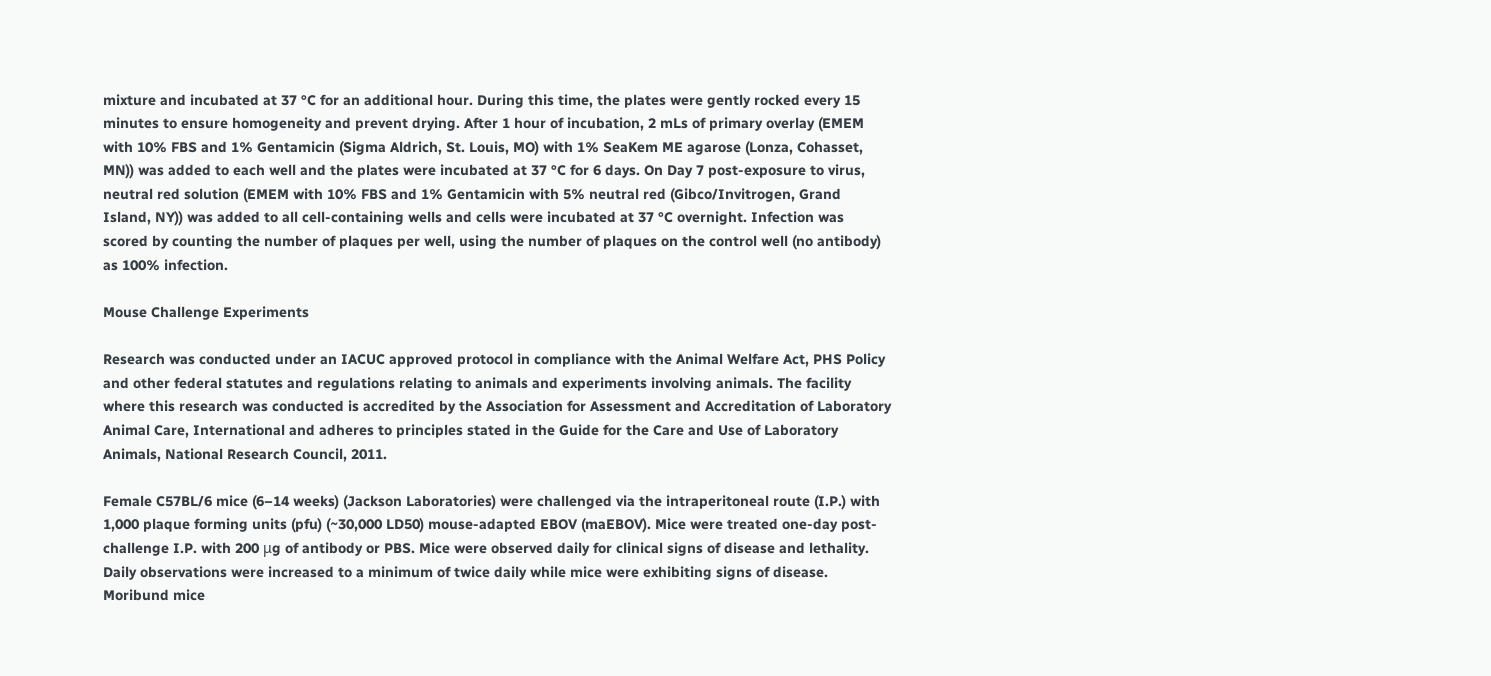mixture and incubated at 37 °C for an additional hour. During this time, the plates were gently rocked every 15 minutes to ensure homogeneity and prevent drying. After 1 hour of incubation, 2 mLs of primary overlay (EMEM with 10% FBS and 1% Gentamicin (Sigma Aldrich, St. Louis, MO) with 1% SeaKem ME agarose (Lonza, Cohasset, MN)) was added to each well and the plates were incubated at 37 °C for 6 days. On Day 7 post-exposure to virus, neutral red solution (EMEM with 10% FBS and 1% Gentamicin with 5% neutral red (Gibco/Invitrogen, Grand Island, NY)) was added to all cell-containing wells and cells were incubated at 37 °C overnight. Infection was scored by counting the number of plaques per well, using the number of plaques on the control well (no antibody) as 100% infection.

Mouse Challenge Experiments

Research was conducted under an IACUC approved protocol in compliance with the Animal Welfare Act, PHS Policy and other federal statutes and regulations relating to animals and experiments involving animals. The facility where this research was conducted is accredited by the Association for Assessment and Accreditation of Laboratory Animal Care, International and adheres to principles stated in the Guide for the Care and Use of Laboratory Animals, National Research Council, 2011.

Female C57BL/6 mice (6–14 weeks) (Jackson Laboratories) were challenged via the intraperitoneal route (I.P.) with 1,000 plaque forming units (pfu) (~30,000 LD50) mouse-adapted EBOV (maEBOV). Mice were treated one-day post-challenge I.P. with 200 μg of antibody or PBS. Mice were observed daily for clinical signs of disease and lethality. Daily observations were increased to a minimum of twice daily while mice were exhibiting signs of disease. Moribund mice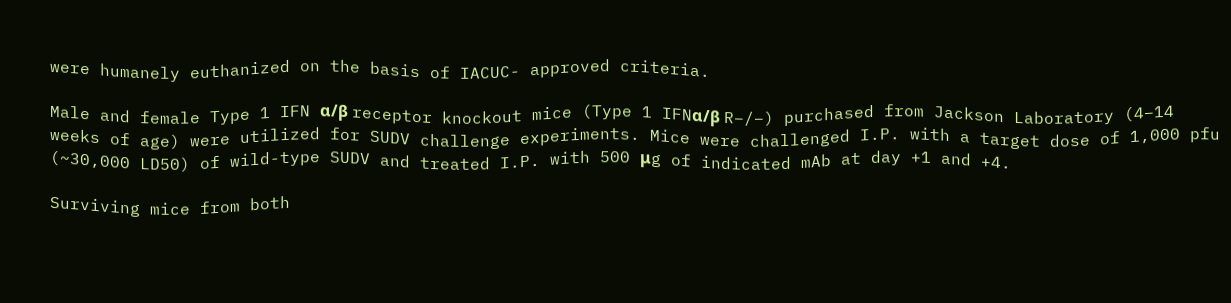were humanely euthanized on the basis of IACUC- approved criteria.

Male and female Type 1 IFN α/β receptor knockout mice (Type 1 IFNα/β R−/−) purchased from Jackson Laboratory (4–14 weeks of age) were utilized for SUDV challenge experiments. Mice were challenged I.P. with a target dose of 1,000 pfu (~30,000 LD50) of wild-type SUDV and treated I.P. with 500 μg of indicated mAb at day +1 and +4.

Surviving mice from both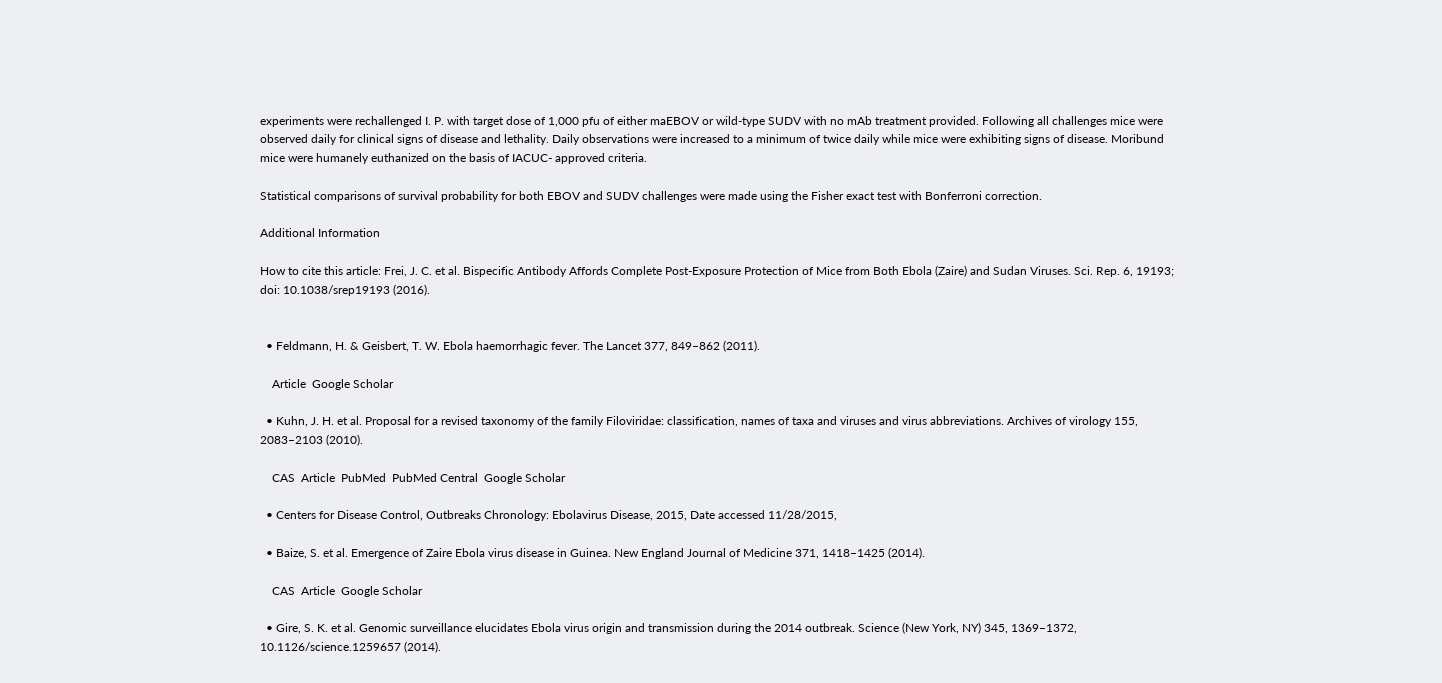experiments were rechallenged I. P. with target dose of 1,000 pfu of either maEBOV or wild-type SUDV with no mAb treatment provided. Following all challenges mice were observed daily for clinical signs of disease and lethality. Daily observations were increased to a minimum of twice daily while mice were exhibiting signs of disease. Moribund mice were humanely euthanized on the basis of IACUC- approved criteria.

Statistical comparisons of survival probability for both EBOV and SUDV challenges were made using the Fisher exact test with Bonferroni correction.

Additional Information

How to cite this article: Frei, J. C. et al. Bispecific Antibody Affords Complete Post-Exposure Protection of Mice from Both Ebola (Zaire) and Sudan Viruses. Sci. Rep. 6, 19193; doi: 10.1038/srep19193 (2016).


  • Feldmann, H. & Geisbert, T. W. Ebola haemorrhagic fever. The Lancet 377, 849–862 (2011).

    Article  Google Scholar

  • Kuhn, J. H. et al. Proposal for a revised taxonomy of the family Filoviridae: classification, names of taxa and viruses and virus abbreviations. Archives of virology 155, 2083–2103 (2010).

    CAS  Article  PubMed  PubMed Central  Google Scholar

  • Centers for Disease Control, Outbreaks Chronology: Ebolavirus Disease, 2015, Date accessed 11/28/2015,

  • Baize, S. et al. Emergence of Zaire Ebola virus disease in Guinea. New England Journal of Medicine 371, 1418–1425 (2014).

    CAS  Article  Google Scholar

  • Gire, S. K. et al. Genomic surveillance elucidates Ebola virus origin and transmission during the 2014 outbreak. Science (New York, NY) 345, 1369–1372, 10.1126/science.1259657 (2014).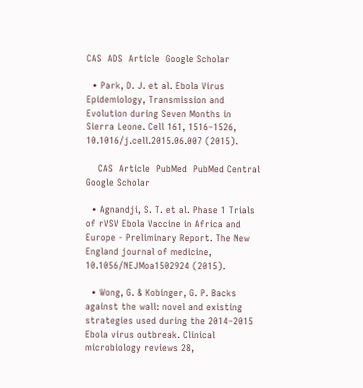CAS  ADS  Article  Google Scholar

  • Park, D. J. et al. Ebola Virus Epidemiology, Transmission and Evolution during Seven Months in Sierra Leone. Cell 161, 1516–1526, 10.1016/j.cell.2015.06.007 (2015).

    CAS  Article  PubMed  PubMed Central  Google Scholar

  • Agnandji, S. T. et al. Phase 1 Trials of rVSV Ebola Vaccine in Africa and Europe - Preliminary Report. The New England journal of medicine, 10.1056/NEJMoa1502924 (2015).

  • Wong, G. & Kobinger, G. P. Backs against the wall: novel and existing strategies used during the 2014–2015 Ebola virus outbreak. Clinical microbiology reviews 28,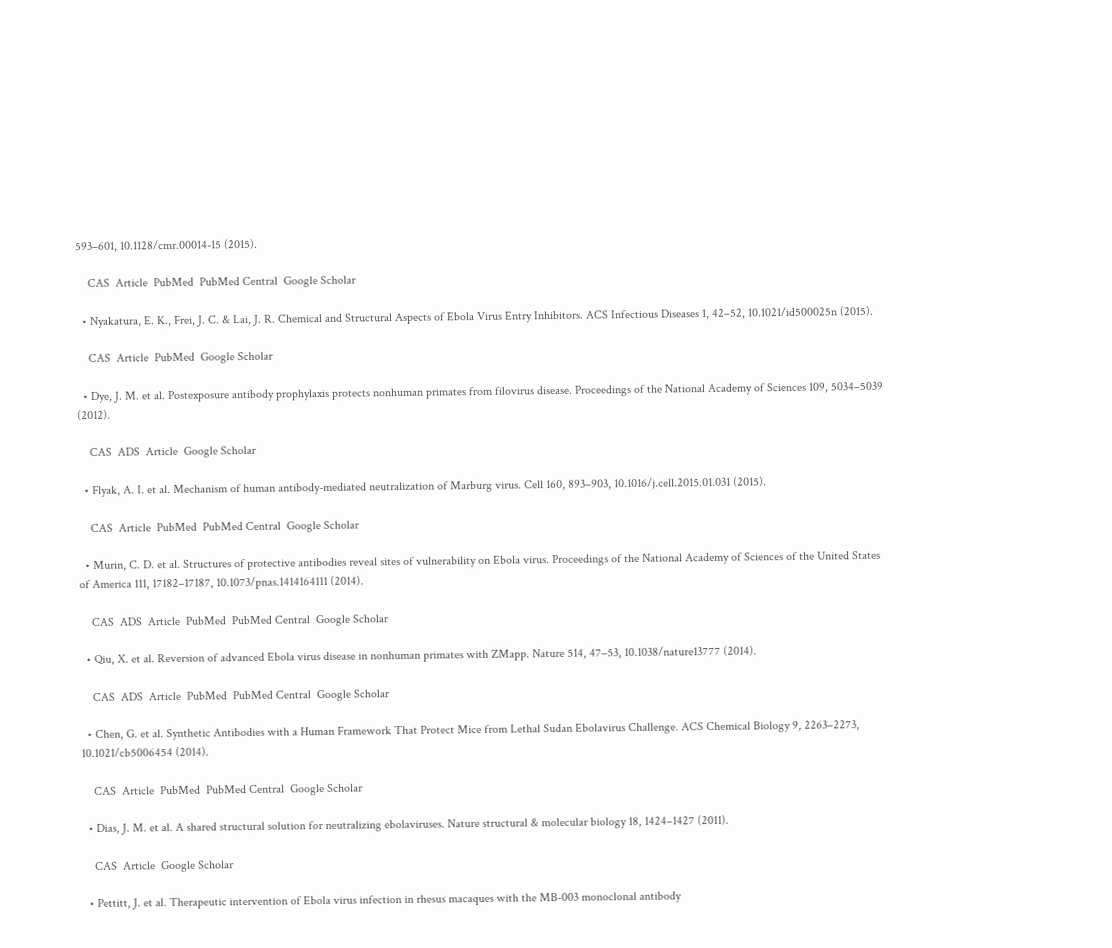593–601, 10.1128/cmr.00014-15 (2015).

    CAS  Article  PubMed  PubMed Central  Google Scholar

  • Nyakatura, E. K., Frei, J. C. & Lai, J. R. Chemical and Structural Aspects of Ebola Virus Entry Inhibitors. ACS Infectious Diseases 1, 42–52, 10.1021/id500025n (2015).

    CAS  Article  PubMed  Google Scholar

  • Dye, J. M. et al. Postexposure antibody prophylaxis protects nonhuman primates from filovirus disease. Proceedings of the National Academy of Sciences 109, 5034–5039 (2012).

    CAS  ADS  Article  Google Scholar

  • Flyak, A. I. et al. Mechanism of human antibody-mediated neutralization of Marburg virus. Cell 160, 893–903, 10.1016/j.cell.2015.01.031 (2015).

    CAS  Article  PubMed  PubMed Central  Google Scholar

  • Murin, C. D. et al. Structures of protective antibodies reveal sites of vulnerability on Ebola virus. Proceedings of the National Academy of Sciences of the United States of America 111, 17182–17187, 10.1073/pnas.1414164111 (2014).

    CAS  ADS  Article  PubMed  PubMed Central  Google Scholar

  • Qiu, X. et al. Reversion of advanced Ebola virus disease in nonhuman primates with ZMapp. Nature 514, 47–53, 10.1038/nature13777 (2014).

    CAS  ADS  Article  PubMed  PubMed Central  Google Scholar

  • Chen, G. et al. Synthetic Antibodies with a Human Framework That Protect Mice from Lethal Sudan Ebolavirus Challenge. ACS Chemical Biology 9, 2263–2273, 10.1021/cb5006454 (2014).

    CAS  Article  PubMed  PubMed Central  Google Scholar

  • Dias, J. M. et al. A shared structural solution for neutralizing ebolaviruses. Nature structural & molecular biology 18, 1424–1427 (2011).

    CAS  Article  Google Scholar

  • Pettitt, J. et al. Therapeutic intervention of Ebola virus infection in rhesus macaques with the MB-003 monoclonal antibody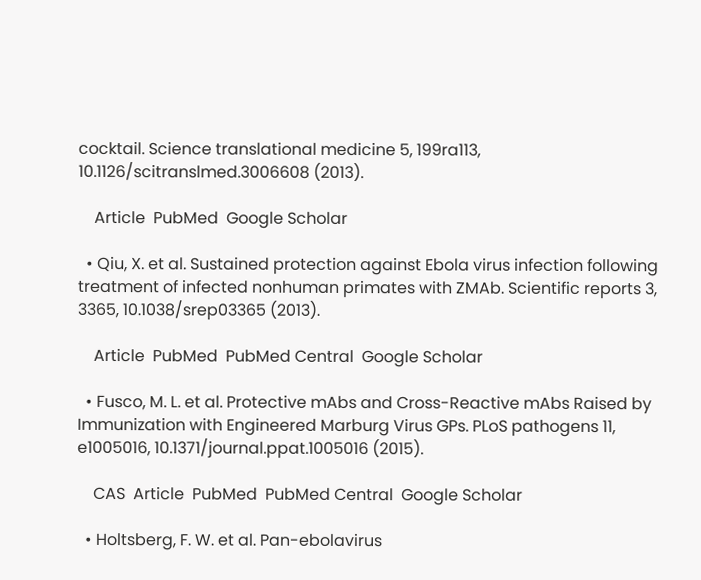cocktail. Science translational medicine 5, 199ra113, 10.1126/scitranslmed.3006608 (2013).

    Article  PubMed  Google Scholar

  • Qiu, X. et al. Sustained protection against Ebola virus infection following treatment of infected nonhuman primates with ZMAb. Scientific reports 3, 3365, 10.1038/srep03365 (2013).

    Article  PubMed  PubMed Central  Google Scholar

  • Fusco, M. L. et al. Protective mAbs and Cross-Reactive mAbs Raised by Immunization with Engineered Marburg Virus GPs. PLoS pathogens 11, e1005016, 10.1371/journal.ppat.1005016 (2015).

    CAS  Article  PubMed  PubMed Central  Google Scholar

  • Holtsberg, F. W. et al. Pan-ebolavirus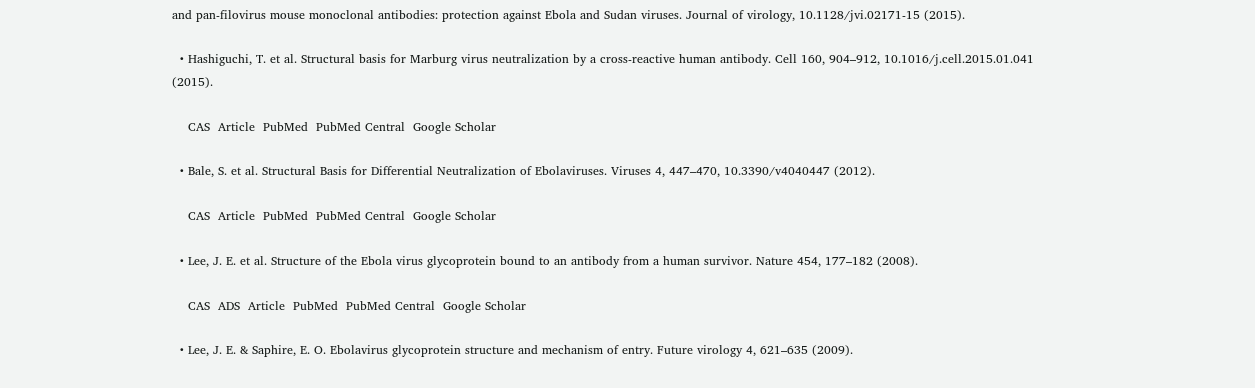and pan-filovirus mouse monoclonal antibodies: protection against Ebola and Sudan viruses. Journal of virology, 10.1128/jvi.02171-15 (2015).

  • Hashiguchi, T. et al. Structural basis for Marburg virus neutralization by a cross-reactive human antibody. Cell 160, 904–912, 10.1016/j.cell.2015.01.041 (2015).

    CAS  Article  PubMed  PubMed Central  Google Scholar

  • Bale, S. et al. Structural Basis for Differential Neutralization of Ebolaviruses. Viruses 4, 447–470, 10.3390/v4040447 (2012).

    CAS  Article  PubMed  PubMed Central  Google Scholar

  • Lee, J. E. et al. Structure of the Ebola virus glycoprotein bound to an antibody from a human survivor. Nature 454, 177–182 (2008).

    CAS  ADS  Article  PubMed  PubMed Central  Google Scholar

  • Lee, J. E. & Saphire, E. O. Ebolavirus glycoprotein structure and mechanism of entry. Future virology 4, 621–635 (2009).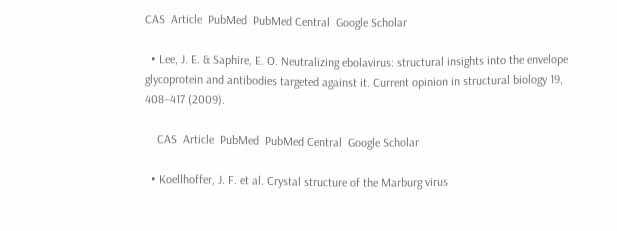CAS  Article  PubMed  PubMed Central  Google Scholar

  • Lee, J. E. & Saphire, E. O. Neutralizing ebolavirus: structural insights into the envelope glycoprotein and antibodies targeted against it. Current opinion in structural biology 19, 408–417 (2009).

    CAS  Article  PubMed  PubMed Central  Google Scholar

  • Koellhoffer, J. F. et al. Crystal structure of the Marburg virus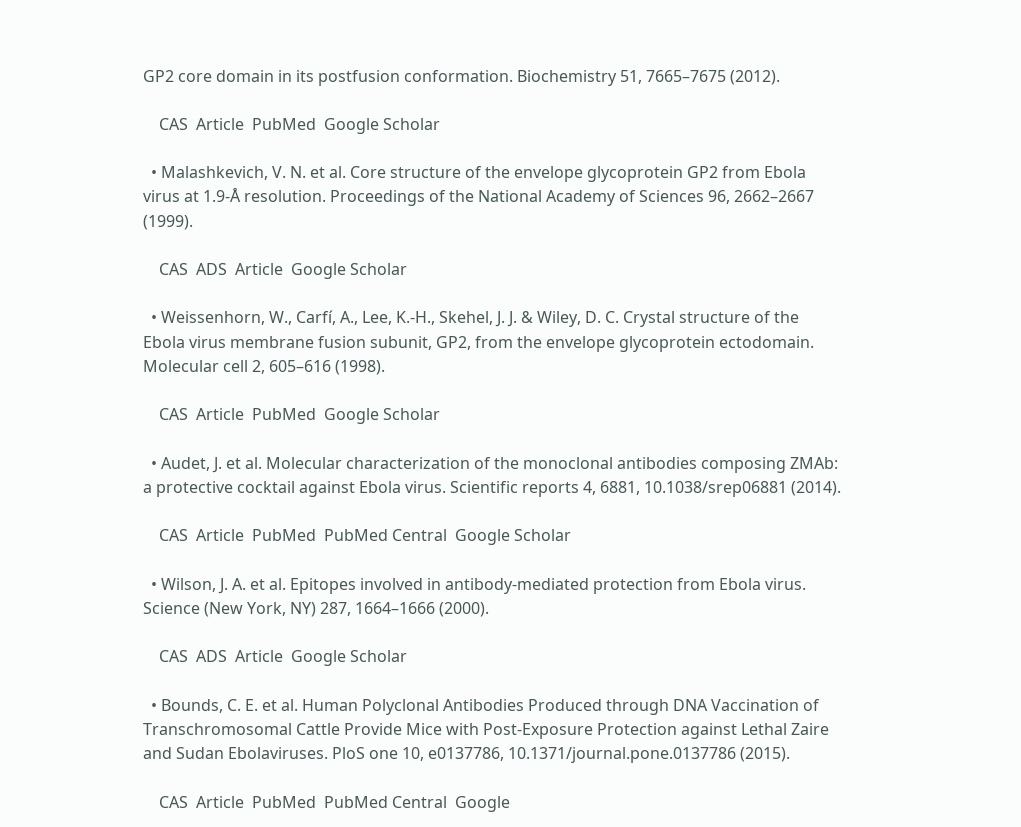GP2 core domain in its postfusion conformation. Biochemistry 51, 7665–7675 (2012).

    CAS  Article  PubMed  Google Scholar

  • Malashkevich, V. N. et al. Core structure of the envelope glycoprotein GP2 from Ebola virus at 1.9-Å resolution. Proceedings of the National Academy of Sciences 96, 2662–2667 (1999).

    CAS  ADS  Article  Google Scholar

  • Weissenhorn, W., Carfí, A., Lee, K.-H., Skehel, J. J. & Wiley, D. C. Crystal structure of the Ebola virus membrane fusion subunit, GP2, from the envelope glycoprotein ectodomain. Molecular cell 2, 605–616 (1998).

    CAS  Article  PubMed  Google Scholar

  • Audet, J. et al. Molecular characterization of the monoclonal antibodies composing ZMAb: a protective cocktail against Ebola virus. Scientific reports 4, 6881, 10.1038/srep06881 (2014).

    CAS  Article  PubMed  PubMed Central  Google Scholar

  • Wilson, J. A. et al. Epitopes involved in antibody-mediated protection from Ebola virus. Science (New York, NY) 287, 1664–1666 (2000).

    CAS  ADS  Article  Google Scholar

  • Bounds, C. E. et al. Human Polyclonal Antibodies Produced through DNA Vaccination of Transchromosomal Cattle Provide Mice with Post-Exposure Protection against Lethal Zaire and Sudan Ebolaviruses. PloS one 10, e0137786, 10.1371/journal.pone.0137786 (2015).

    CAS  Article  PubMed  PubMed Central  Google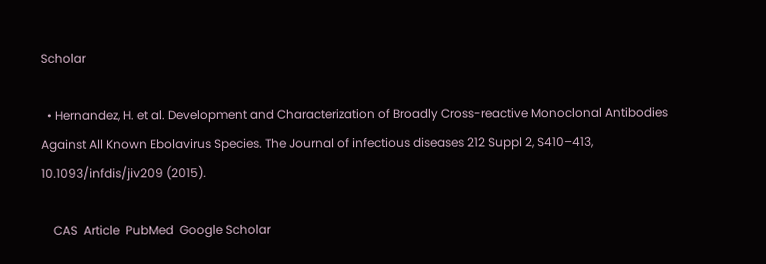Scholar

  • Hernandez, H. et al. Development and Characterization of Broadly Cross-reactive Monoclonal Antibodies Against All Known Ebolavirus Species. The Journal of infectious diseases 212 Suppl 2, S410–413, 10.1093/infdis/jiv209 (2015).

    CAS  Article  PubMed  Google Scholar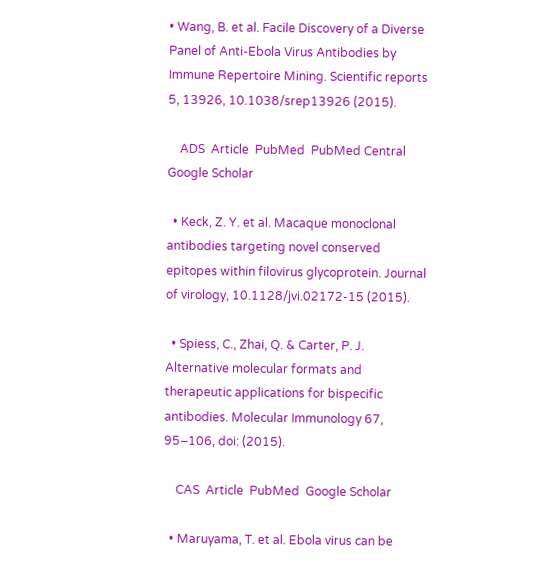• Wang, B. et al. Facile Discovery of a Diverse Panel of Anti-Ebola Virus Antibodies by Immune Repertoire Mining. Scientific reports 5, 13926, 10.1038/srep13926 (2015).

    ADS  Article  PubMed  PubMed Central  Google Scholar

  • Keck, Z. Y. et al. Macaque monoclonal antibodies targeting novel conserved epitopes within filovirus glycoprotein. Journal of virology, 10.1128/jvi.02172-15 (2015).

  • Spiess, C., Zhai, Q. & Carter, P. J. Alternative molecular formats and therapeutic applications for bispecific antibodies. Molecular Immunology 67, 95–106, doi: (2015).

    CAS  Article  PubMed  Google Scholar

  • Maruyama, T. et al. Ebola virus can be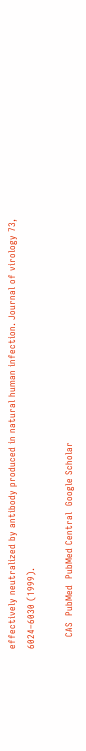effectively neutralized by antibody produced in natural human infection. Journal of virology 73, 6024–6030 (1999).

    CAS  PubMed  PubMed Central  Google Scholar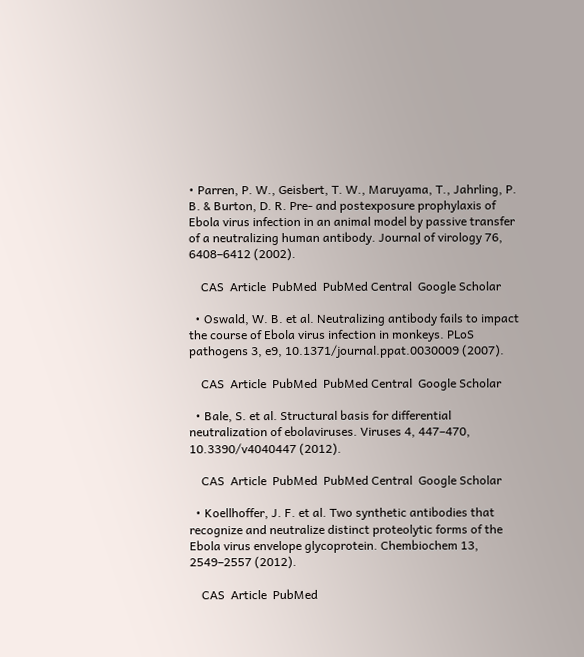• Parren, P. W., Geisbert, T. W., Maruyama, T., Jahrling, P. B. & Burton, D. R. Pre- and postexposure prophylaxis of Ebola virus infection in an animal model by passive transfer of a neutralizing human antibody. Journal of virology 76, 6408–6412 (2002).

    CAS  Article  PubMed  PubMed Central  Google Scholar

  • Oswald, W. B. et al. Neutralizing antibody fails to impact the course of Ebola virus infection in monkeys. PLoS pathogens 3, e9, 10.1371/journal.ppat.0030009 (2007).

    CAS  Article  PubMed  PubMed Central  Google Scholar

  • Bale, S. et al. Structural basis for differential neutralization of ebolaviruses. Viruses 4, 447–470, 10.3390/v4040447 (2012).

    CAS  Article  PubMed  PubMed Central  Google Scholar

  • Koellhoffer, J. F. et al. Two synthetic antibodies that recognize and neutralize distinct proteolytic forms of the Ebola virus envelope glycoprotein. Chembiochem 13, 2549–2557 (2012).

    CAS  Article  PubMed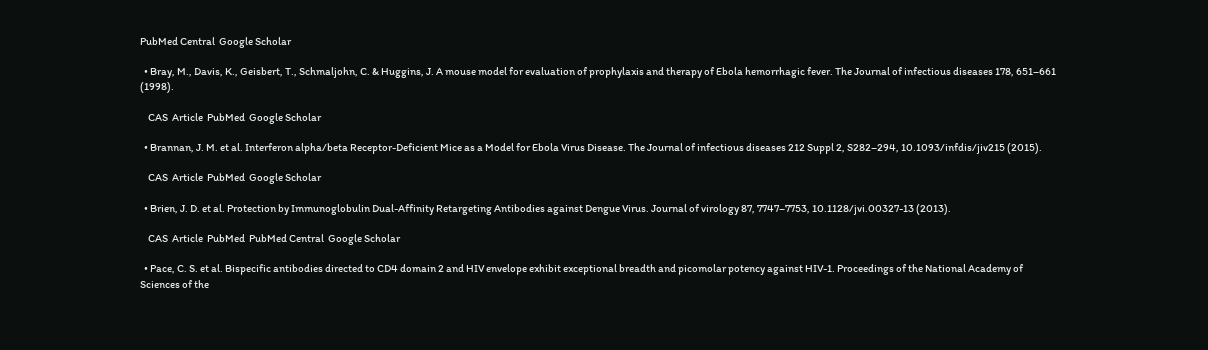PubMed Central  Google Scholar

  • Bray, M., Davis, K., Geisbert, T., Schmaljohn, C. & Huggins, J. A mouse model for evaluation of prophylaxis and therapy of Ebola hemorrhagic fever. The Journal of infectious diseases 178, 651–661 (1998).

    CAS  Article  PubMed  Google Scholar

  • Brannan, J. M. et al. Interferon alpha/beta Receptor-Deficient Mice as a Model for Ebola Virus Disease. The Journal of infectious diseases 212 Suppl 2, S282–294, 10.1093/infdis/jiv215 (2015).

    CAS  Article  PubMed  Google Scholar

  • Brien, J. D. et al. Protection by Immunoglobulin Dual-Affinity Retargeting Antibodies against Dengue Virus. Journal of virology 87, 7747–7753, 10.1128/jvi.00327-13 (2013).

    CAS  Article  PubMed  PubMed Central  Google Scholar

  • Pace, C. S. et al. Bispecific antibodies directed to CD4 domain 2 and HIV envelope exhibit exceptional breadth and picomolar potency against HIV-1. Proceedings of the National Academy of Sciences of the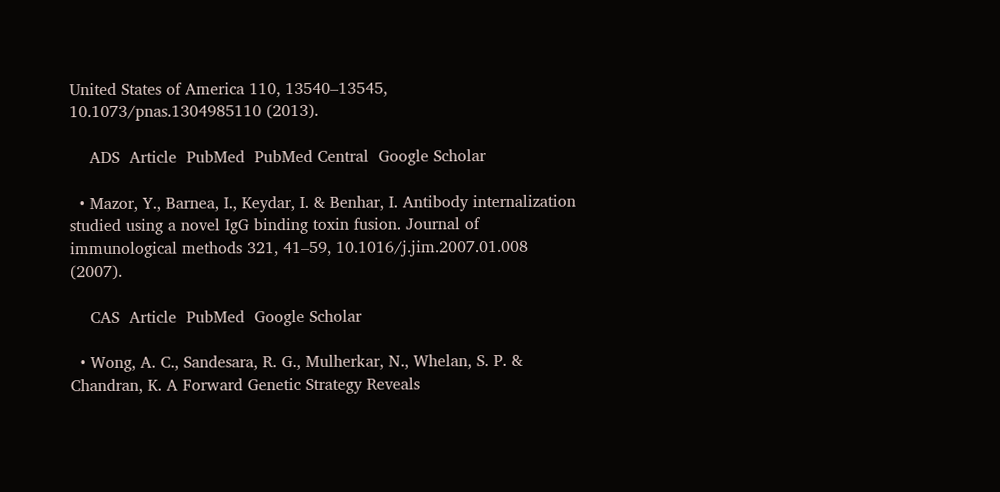United States of America 110, 13540–13545, 10.1073/pnas.1304985110 (2013).

    ADS  Article  PubMed  PubMed Central  Google Scholar

  • Mazor, Y., Barnea, I., Keydar, I. & Benhar, I. Antibody internalization studied using a novel IgG binding toxin fusion. Journal of immunological methods 321, 41–59, 10.1016/j.jim.2007.01.008 (2007).

    CAS  Article  PubMed  Google Scholar

  • Wong, A. C., Sandesara, R. G., Mulherkar, N., Whelan, S. P. & Chandran, K. A Forward Genetic Strategy Reveals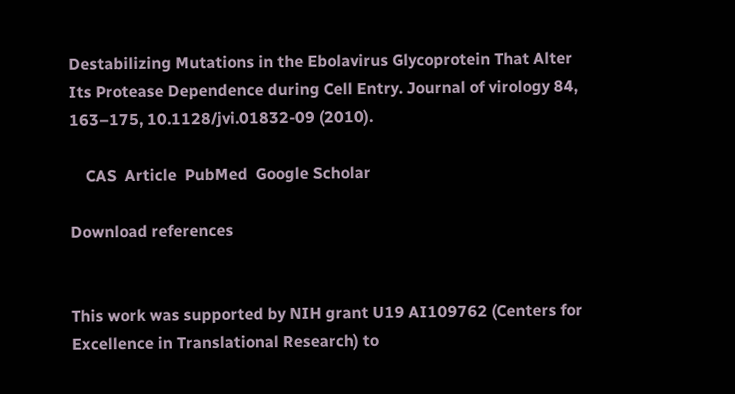Destabilizing Mutations in the Ebolavirus Glycoprotein That Alter Its Protease Dependence during Cell Entry. Journal of virology 84, 163–175, 10.1128/jvi.01832-09 (2010).

    CAS  Article  PubMed  Google Scholar

Download references


This work was supported by NIH grant U19 AI109762 (Centers for Excellence in Translational Research) to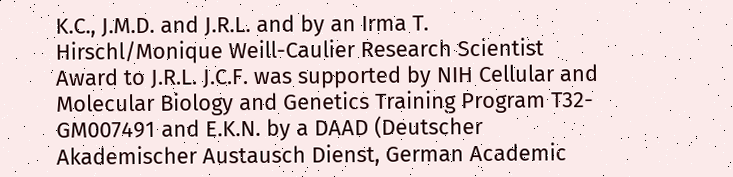K.C., J.M.D. and J.R.L. and by an Irma T. Hirschl/Monique Weill-Caulier Research Scientist Award to J.R.L. J.C.F. was supported by NIH Cellular and Molecular Biology and Genetics Training Program T32-GM007491 and E.K.N. by a DAAD (Deutscher Akademischer Austausch Dienst, German Academic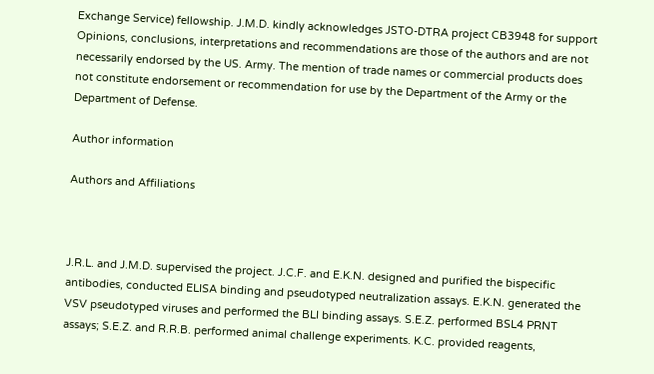Exchange Service) fellowship. J.M.D. kindly acknowledges JSTO-DTRA project CB3948 for support Opinions, conclusions, interpretations and recommendations are those of the authors and are not necessarily endorsed by the US. Army. The mention of trade names or commercial products does not constitute endorsement or recommendation for use by the Department of the Army or the Department of Defense.

Author information

Authors and Affiliations



J.R.L. and J.M.D. supervised the project. J.C.F. and E.K.N. designed and purified the bispecific antibodies, conducted ELISA binding and pseudotyped neutralization assays. E.K.N. generated the VSV pseudotyped viruses and performed the BLI binding assays. S.E.Z. performed BSL4 PRNT assays; S.E.Z. and R.R.B. performed animal challenge experiments. K.C. provided reagents,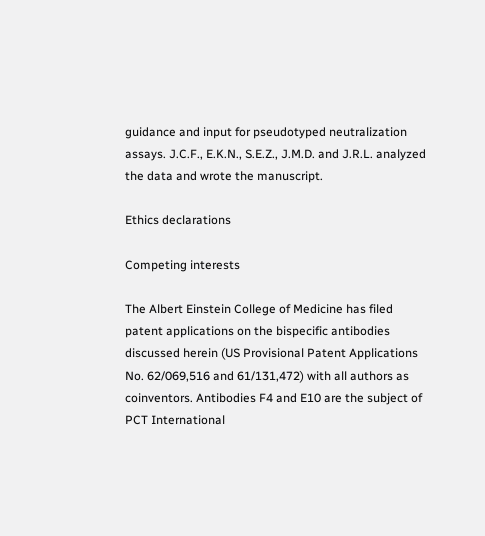guidance and input for pseudotyped neutralization assays. J.C.F., E.K.N., S.E.Z., J.M.D. and J.R.L. analyzed the data and wrote the manuscript.

Ethics declarations

Competing interests

The Albert Einstein College of Medicine has filed patent applications on the bispecific antibodies discussed herein (US Provisional Patent Applications No. 62/069,516 and 61/131,472) with all authors as coinventors. Antibodies F4 and E10 are the subject of PCT International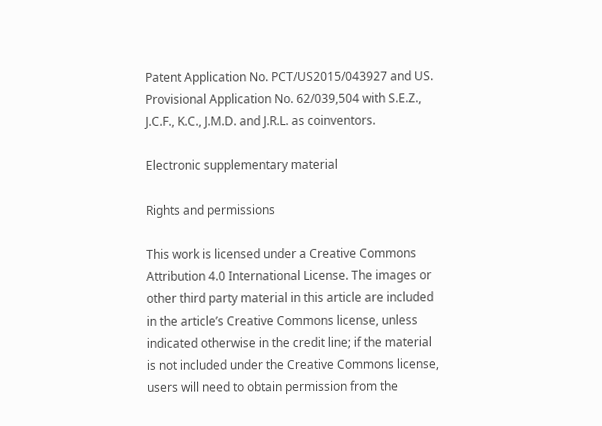Patent Application No. PCT/US2015/043927 and US. Provisional Application No. 62/039,504 with S.E.Z., J.C.F., K.C., J.M.D. and J.R.L. as coinventors.

Electronic supplementary material

Rights and permissions

This work is licensed under a Creative Commons Attribution 4.0 International License. The images or other third party material in this article are included in the article’s Creative Commons license, unless indicated otherwise in the credit line; if the material is not included under the Creative Commons license, users will need to obtain permission from the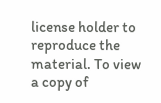license holder to reproduce the material. To view a copy of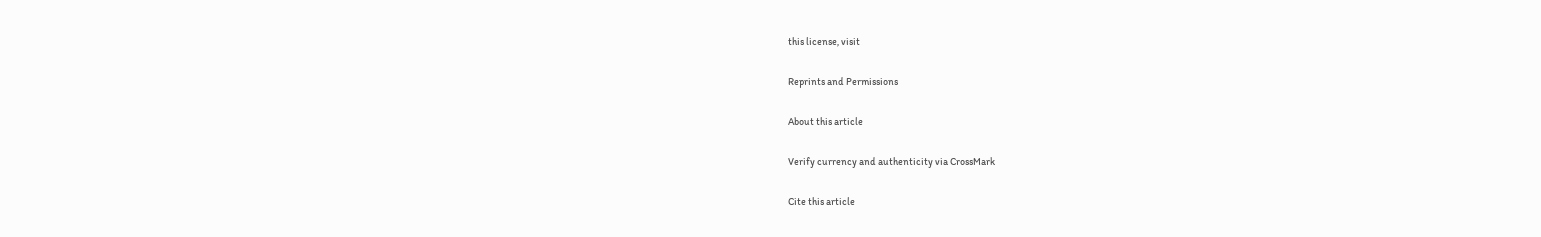this license, visit

Reprints and Permissions

About this article

Verify currency and authenticity via CrossMark

Cite this article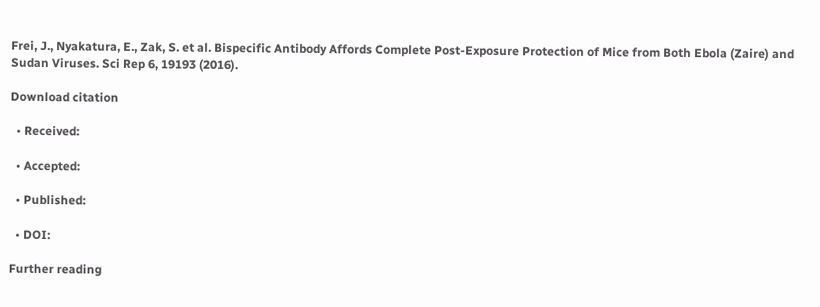Frei, J., Nyakatura, E., Zak, S. et al. Bispecific Antibody Affords Complete Post-Exposure Protection of Mice from Both Ebola (Zaire) and Sudan Viruses. Sci Rep 6, 19193 (2016).

Download citation

  • Received:

  • Accepted:

  • Published:

  • DOI:

Further reading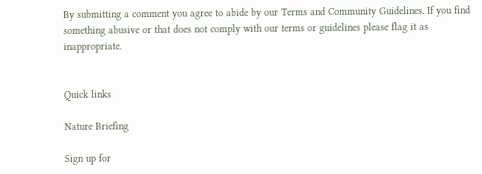By submitting a comment you agree to abide by our Terms and Community Guidelines. If you find something abusive or that does not comply with our terms or guidelines please flag it as inappropriate.


Quick links

Nature Briefing

Sign up for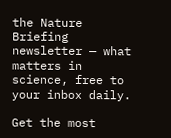the Nature Briefing newsletter — what matters in science, free to your inbox daily.

Get the most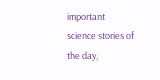important science stories of the day,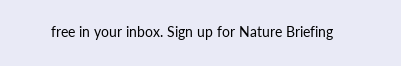free in your inbox. Sign up for Nature Briefing